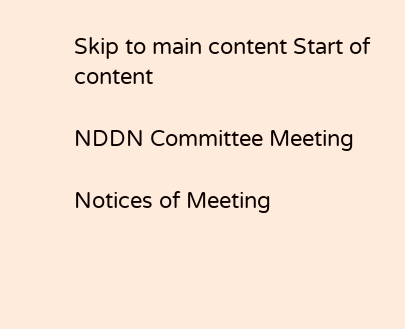Skip to main content Start of content

NDDN Committee Meeting

Notices of Meeting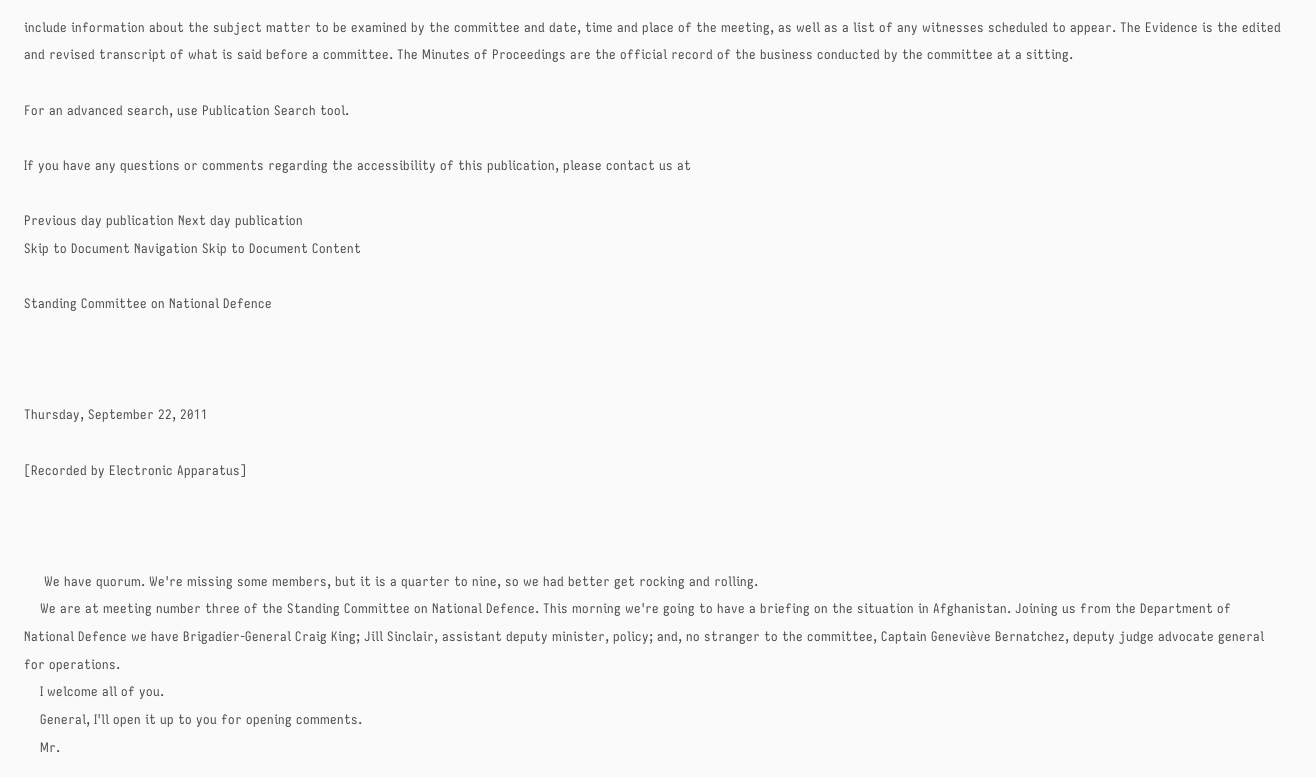include information about the subject matter to be examined by the committee and date, time and place of the meeting, as well as a list of any witnesses scheduled to appear. The Evidence is the edited and revised transcript of what is said before a committee. The Minutes of Proceedings are the official record of the business conducted by the committee at a sitting.

For an advanced search, use Publication Search tool.

If you have any questions or comments regarding the accessibility of this publication, please contact us at

Previous day publication Next day publication
Skip to Document Navigation Skip to Document Content

Standing Committee on National Defence



Thursday, September 22, 2011

[Recorded by Electronic Apparatus]



     We have quorum. We're missing some members, but it is a quarter to nine, so we had better get rocking and rolling.
    We are at meeting number three of the Standing Committee on National Defence. This morning we're going to have a briefing on the situation in Afghanistan. Joining us from the Department of National Defence we have Brigadier-General Craig King; Jill Sinclair, assistant deputy minister, policy; and, no stranger to the committee, Captain Geneviève Bernatchez, deputy judge advocate general for operations.
    I welcome all of you.
    General, I'll open it up to you for opening comments.
    Mr.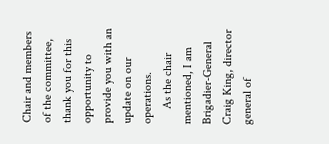Chair and members of the committee, thank you for this opportunity to provide you with an update on our operations.
     As the chair mentioned, I am Brigadier-General Craig King, director general of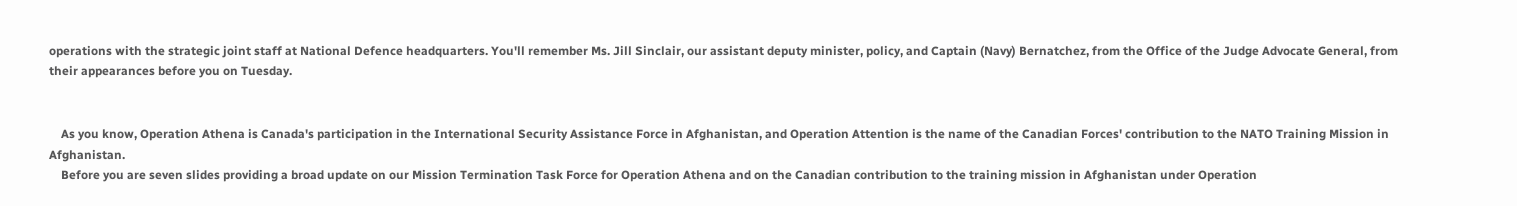operations with the strategic joint staff at National Defence headquarters. You'll remember Ms. Jill Sinclair, our assistant deputy minister, policy, and Captain (Navy) Bernatchez, from the Office of the Judge Advocate General, from their appearances before you on Tuesday.


    As you know, Operation Athena is Canada's participation in the International Security Assistance Force in Afghanistan, and Operation Attention is the name of the Canadian Forces' contribution to the NATO Training Mission in Afghanistan.
    Before you are seven slides providing a broad update on our Mission Termination Task Force for Operation Athena and on the Canadian contribution to the training mission in Afghanistan under Operation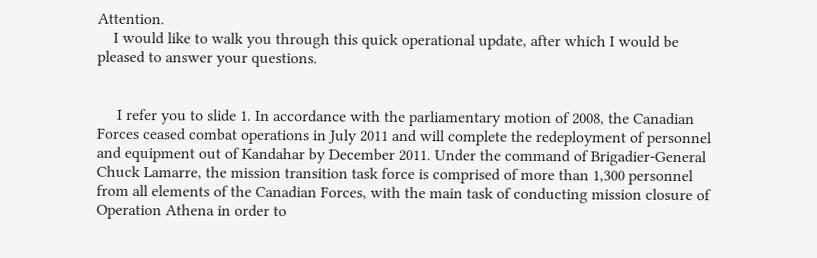Attention.
    I would like to walk you through this quick operational update, after which I would be pleased to answer your questions.


     I refer you to slide 1. In accordance with the parliamentary motion of 2008, the Canadian Forces ceased combat operations in July 2011 and will complete the redeployment of personnel and equipment out of Kandahar by December 2011. Under the command of Brigadier-General Chuck Lamarre, the mission transition task force is comprised of more than 1,300 personnel from all elements of the Canadian Forces, with the main task of conducting mission closure of Operation Athena in order to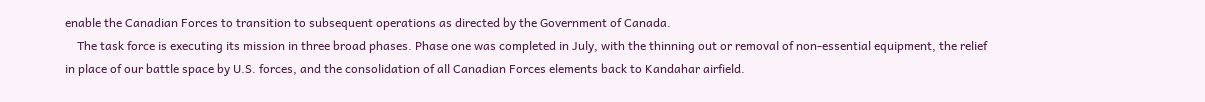enable the Canadian Forces to transition to subsequent operations as directed by the Government of Canada.
    The task force is executing its mission in three broad phases. Phase one was completed in July, with the thinning out or removal of non-essential equipment, the relief in place of our battle space by U.S. forces, and the consolidation of all Canadian Forces elements back to Kandahar airfield.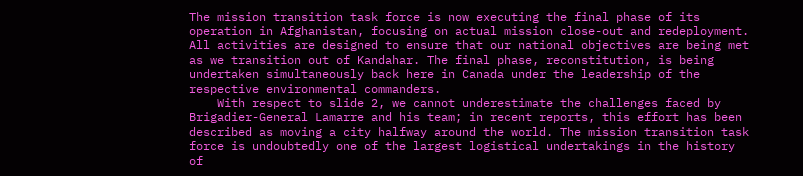The mission transition task force is now executing the final phase of its operation in Afghanistan, focusing on actual mission close-out and redeployment. All activities are designed to ensure that our national objectives are being met as we transition out of Kandahar. The final phase, reconstitution, is being undertaken simultaneously back here in Canada under the leadership of the respective environmental commanders.
    With respect to slide 2, we cannot underestimate the challenges faced by Brigadier-General Lamarre and his team; in recent reports, this effort has been described as moving a city halfway around the world. The mission transition task force is undoubtedly one of the largest logistical undertakings in the history of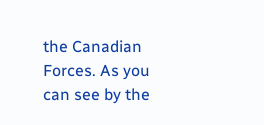the Canadian Forces. As you can see by the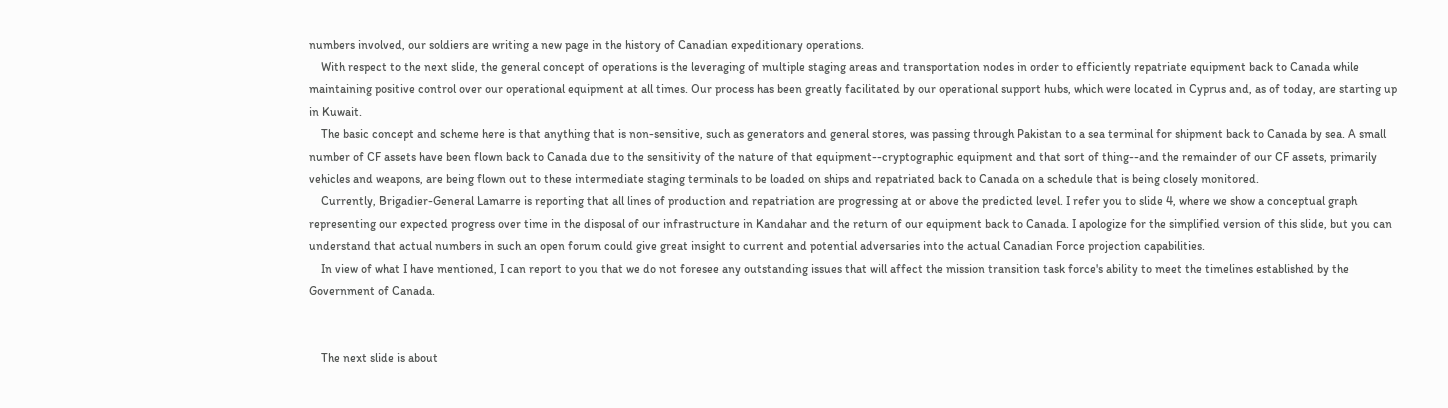numbers involved, our soldiers are writing a new page in the history of Canadian expeditionary operations.
    With respect to the next slide, the general concept of operations is the leveraging of multiple staging areas and transportation nodes in order to efficiently repatriate equipment back to Canada while maintaining positive control over our operational equipment at all times. Our process has been greatly facilitated by our operational support hubs, which were located in Cyprus and, as of today, are starting up in Kuwait.
    The basic concept and scheme here is that anything that is non-sensitive, such as generators and general stores, was passing through Pakistan to a sea terminal for shipment back to Canada by sea. A small number of CF assets have been flown back to Canada due to the sensitivity of the nature of that equipment--cryptographic equipment and that sort of thing--and the remainder of our CF assets, primarily vehicles and weapons, are being flown out to these intermediate staging terminals to be loaded on ships and repatriated back to Canada on a schedule that is being closely monitored.
    Currently, Brigadier-General Lamarre is reporting that all lines of production and repatriation are progressing at or above the predicted level. I refer you to slide 4, where we show a conceptual graph representing our expected progress over time in the disposal of our infrastructure in Kandahar and the return of our equipment back to Canada. I apologize for the simplified version of this slide, but you can understand that actual numbers in such an open forum could give great insight to current and potential adversaries into the actual Canadian Force projection capabilities.
    In view of what I have mentioned, I can report to you that we do not foresee any outstanding issues that will affect the mission transition task force's ability to meet the timelines established by the Government of Canada.


    The next slide is about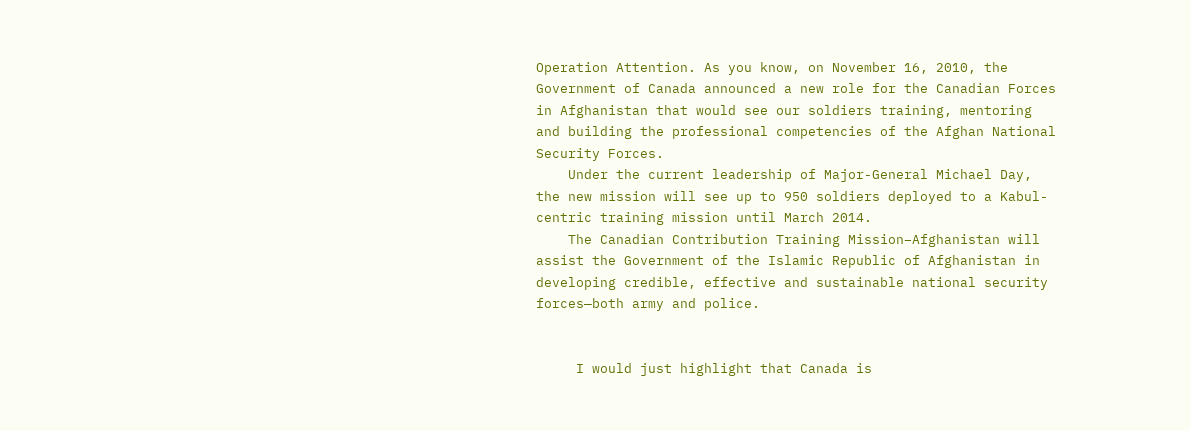Operation Attention. As you know, on November 16, 2010, the Government of Canada announced a new role for the Canadian Forces in Afghanistan that would see our soldiers training, mentoring and building the professional competencies of the Afghan National Security Forces.
    Under the current leadership of Major-General Michael Day, the new mission will see up to 950 soldiers deployed to a Kabul-centric training mission until March 2014.
    The Canadian Contribution Training Mission–Afghanistan will assist the Government of the Islamic Republic of Afghanistan in developing credible, effective and sustainable national security forces—both army and police.


     I would just highlight that Canada is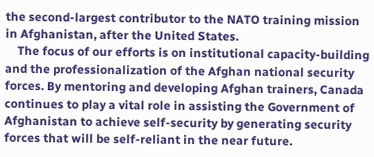the second-largest contributor to the NATO training mission in Afghanistan, after the United States.
    The focus of our efforts is on institutional capacity-building and the professionalization of the Afghan national security forces. By mentoring and developing Afghan trainers, Canada continues to play a vital role in assisting the Government of Afghanistan to achieve self-security by generating security forces that will be self-reliant in the near future.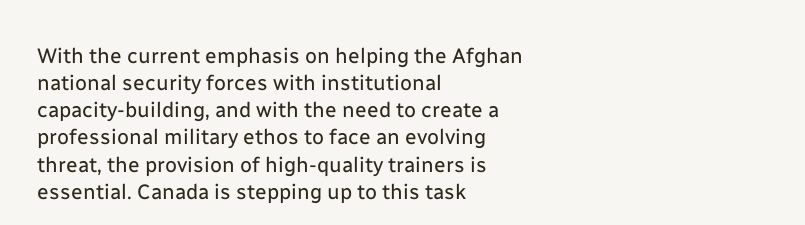With the current emphasis on helping the Afghan national security forces with institutional capacity-building, and with the need to create a professional military ethos to face an evolving threat, the provision of high-quality trainers is essential. Canada is stepping up to this task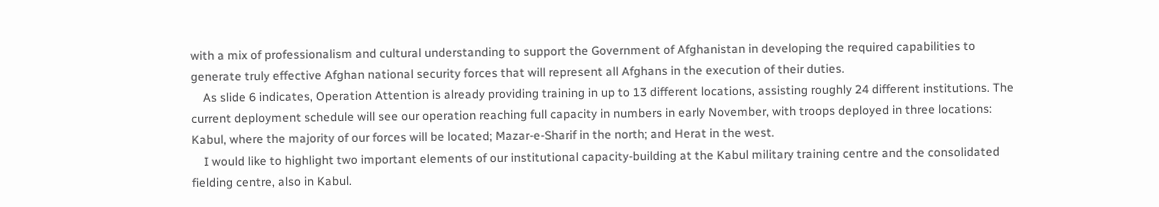with a mix of professionalism and cultural understanding to support the Government of Afghanistan in developing the required capabilities to generate truly effective Afghan national security forces that will represent all Afghans in the execution of their duties.
    As slide 6 indicates, Operation Attention is already providing training in up to 13 different locations, assisting roughly 24 different institutions. The current deployment schedule will see our operation reaching full capacity in numbers in early November, with troops deployed in three locations: Kabul, where the majority of our forces will be located; Mazar-e-Sharif in the north; and Herat in the west.
    I would like to highlight two important elements of our institutional capacity-building at the Kabul military training centre and the consolidated fielding centre, also in Kabul.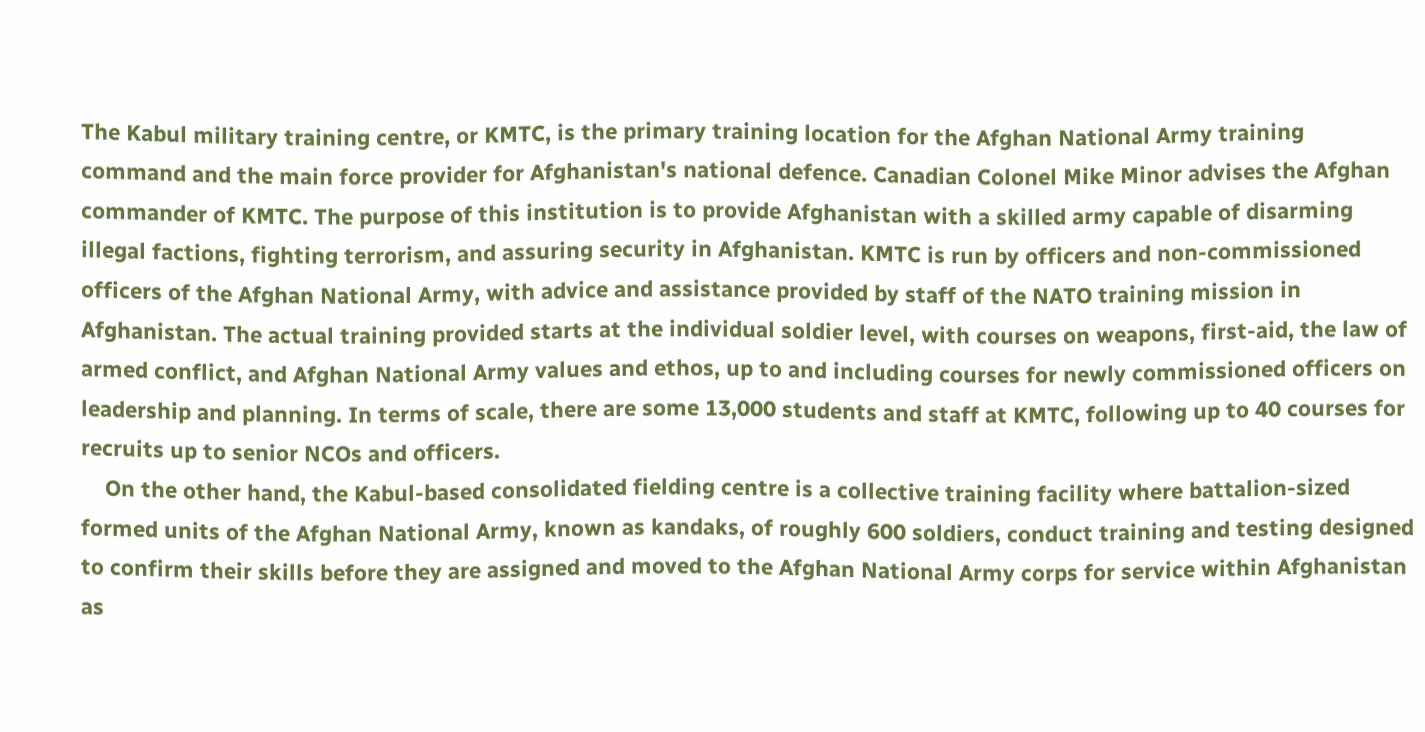The Kabul military training centre, or KMTC, is the primary training location for the Afghan National Army training command and the main force provider for Afghanistan's national defence. Canadian Colonel Mike Minor advises the Afghan commander of KMTC. The purpose of this institution is to provide Afghanistan with a skilled army capable of disarming illegal factions, fighting terrorism, and assuring security in Afghanistan. KMTC is run by officers and non-commissioned officers of the Afghan National Army, with advice and assistance provided by staff of the NATO training mission in Afghanistan. The actual training provided starts at the individual soldier level, with courses on weapons, first-aid, the law of armed conflict, and Afghan National Army values and ethos, up to and including courses for newly commissioned officers on leadership and planning. In terms of scale, there are some 13,000 students and staff at KMTC, following up to 40 courses for recruits up to senior NCOs and officers.
    On the other hand, the Kabul-based consolidated fielding centre is a collective training facility where battalion-sized formed units of the Afghan National Army, known as kandaks, of roughly 600 soldiers, conduct training and testing designed to confirm their skills before they are assigned and moved to the Afghan National Army corps for service within Afghanistan as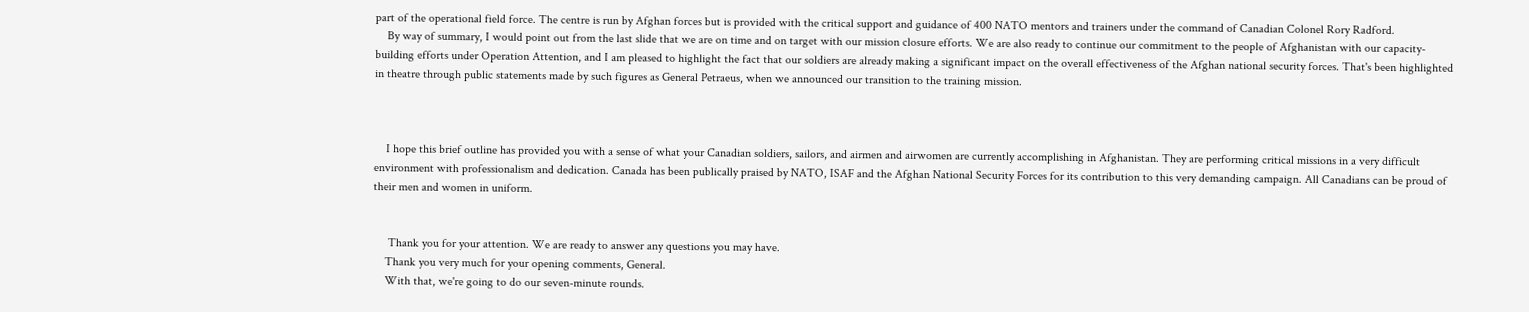part of the operational field force. The centre is run by Afghan forces but is provided with the critical support and guidance of 400 NATO mentors and trainers under the command of Canadian Colonel Rory Radford.
    By way of summary, I would point out from the last slide that we are on time and on target with our mission closure efforts. We are also ready to continue our commitment to the people of Afghanistan with our capacity-building efforts under Operation Attention, and I am pleased to highlight the fact that our soldiers are already making a significant impact on the overall effectiveness of the Afghan national security forces. That's been highlighted in theatre through public statements made by such figures as General Petraeus, when we announced our transition to the training mission.



    I hope this brief outline has provided you with a sense of what your Canadian soldiers, sailors, and airmen and airwomen are currently accomplishing in Afghanistan. They are performing critical missions in a very difficult environment with professionalism and dedication. Canada has been publically praised by NATO, ISAF and the Afghan National Security Forces for its contribution to this very demanding campaign. All Canadians can be proud of their men and women in uniform.


     Thank you for your attention. We are ready to answer any questions you may have.
    Thank you very much for your opening comments, General.
    With that, we're going to do our seven-minute rounds.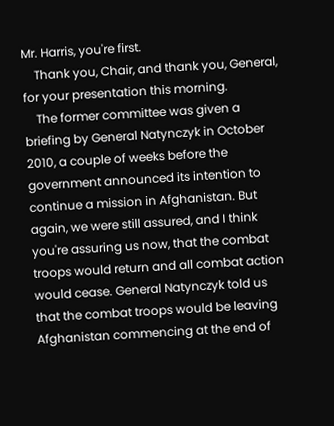Mr. Harris, you're first.
    Thank you, Chair, and thank you, General, for your presentation this morning.
    The former committee was given a briefing by General Natynczyk in October 2010, a couple of weeks before the government announced its intention to continue a mission in Afghanistan. But again, we were still assured, and I think you're assuring us now, that the combat troops would return and all combat action would cease. General Natynczyk told us that the combat troops would be leaving Afghanistan commencing at the end of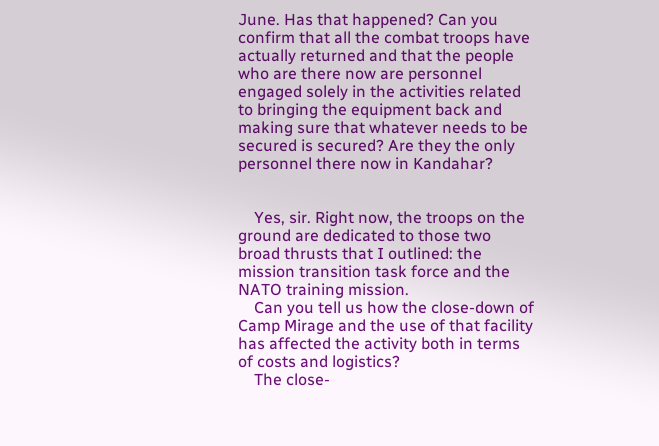June. Has that happened? Can you confirm that all the combat troops have actually returned and that the people who are there now are personnel engaged solely in the activities related to bringing the equipment back and making sure that whatever needs to be secured is secured? Are they the only personnel there now in Kandahar?


    Yes, sir. Right now, the troops on the ground are dedicated to those two broad thrusts that I outlined: the mission transition task force and the NATO training mission.
    Can you tell us how the close-down of Camp Mirage and the use of that facility has affected the activity both in terms of costs and logistics?
    The close-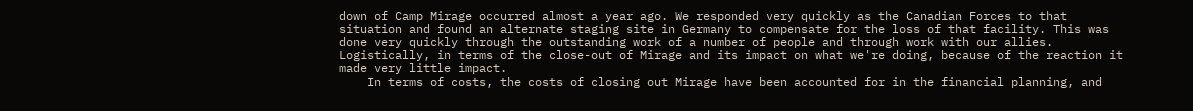down of Camp Mirage occurred almost a year ago. We responded very quickly as the Canadian Forces to that situation and found an alternate staging site in Germany to compensate for the loss of that facility. This was done very quickly through the outstanding work of a number of people and through work with our allies. Logistically, in terms of the close-out of Mirage and its impact on what we're doing, because of the reaction it made very little impact.
    In terms of costs, the costs of closing out Mirage have been accounted for in the financial planning, and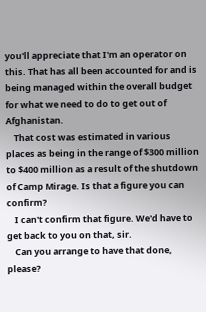you'll appreciate that I'm an operator on this. That has all been accounted for and is being managed within the overall budget for what we need to do to get out of Afghanistan.
    That cost was estimated in various places as being in the range of $300 million to $400 million as a result of the shutdown of Camp Mirage. Is that a figure you can confirm?
    I can't confirm that figure. We'd have to get back to you on that, sir.
    Can you arrange to have that done, please?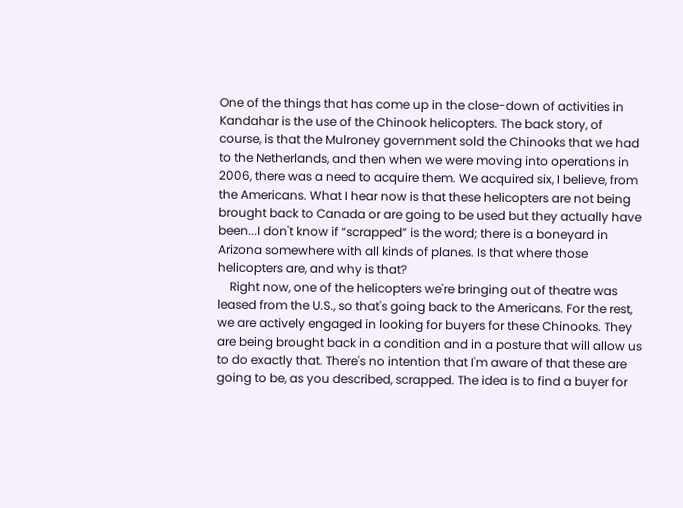One of the things that has come up in the close-down of activities in Kandahar is the use of the Chinook helicopters. The back story, of course, is that the Mulroney government sold the Chinooks that we had to the Netherlands, and then when we were moving into operations in 2006, there was a need to acquire them. We acquired six, I believe, from the Americans. What I hear now is that these helicopters are not being brought back to Canada or are going to be used but they actually have been...I don't know if “scrapped” is the word; there is a boneyard in Arizona somewhere with all kinds of planes. Is that where those helicopters are, and why is that?
    Right now, one of the helicopters we're bringing out of theatre was leased from the U.S., so that's going back to the Americans. For the rest, we are actively engaged in looking for buyers for these Chinooks. They are being brought back in a condition and in a posture that will allow us to do exactly that. There's no intention that I'm aware of that these are going to be, as you described, scrapped. The idea is to find a buyer for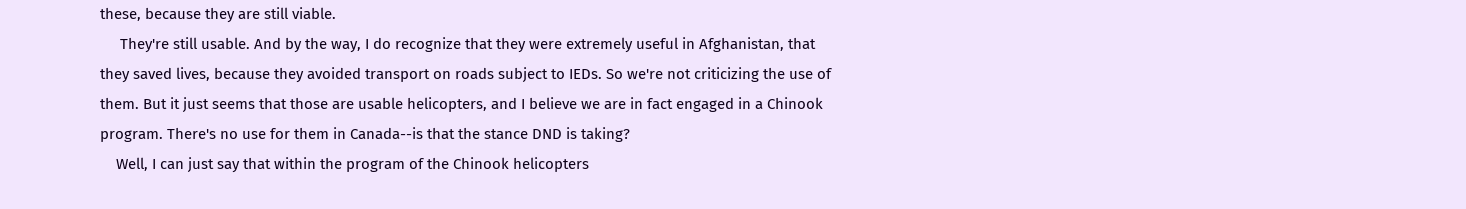these, because they are still viable.
     They're still usable. And by the way, I do recognize that they were extremely useful in Afghanistan, that they saved lives, because they avoided transport on roads subject to IEDs. So we're not criticizing the use of them. But it just seems that those are usable helicopters, and I believe we are in fact engaged in a Chinook program. There's no use for them in Canada--is that the stance DND is taking?
    Well, I can just say that within the program of the Chinook helicopters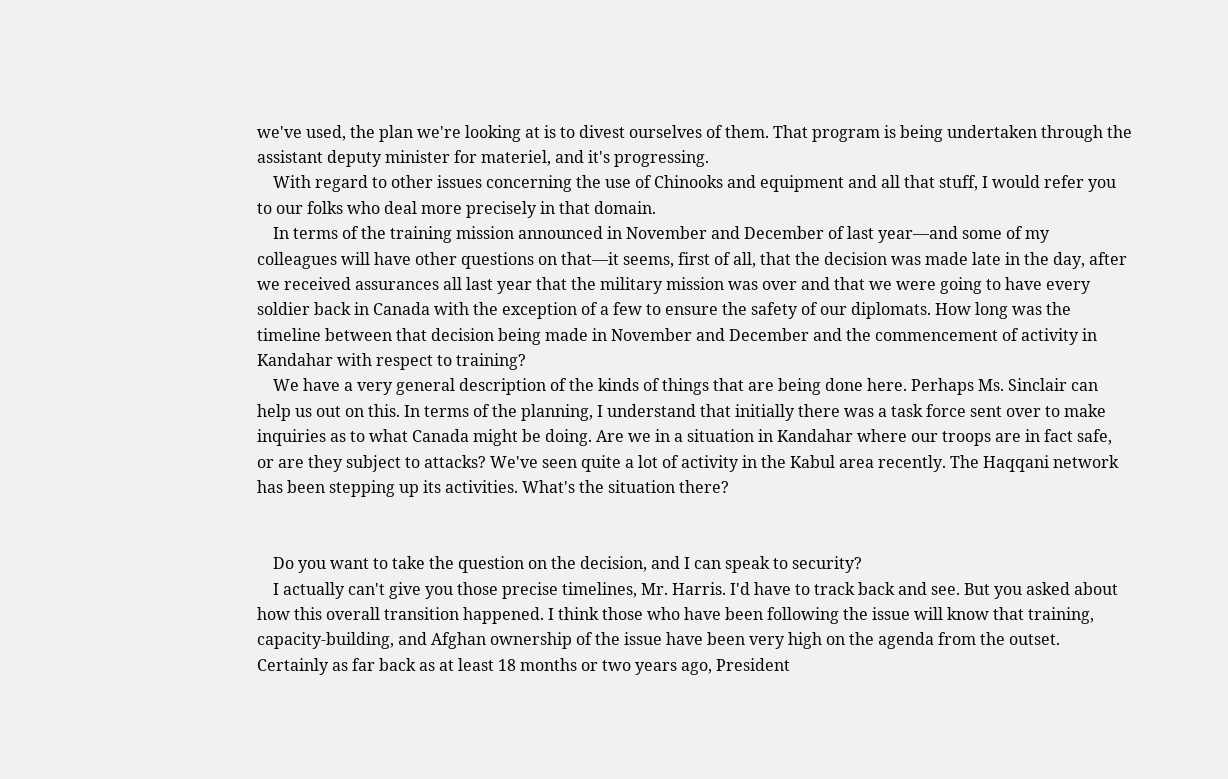we've used, the plan we're looking at is to divest ourselves of them. That program is being undertaken through the assistant deputy minister for materiel, and it's progressing.
    With regard to other issues concerning the use of Chinooks and equipment and all that stuff, I would refer you to our folks who deal more precisely in that domain.
    In terms of the training mission announced in November and December of last year—and some of my colleagues will have other questions on that—it seems, first of all, that the decision was made late in the day, after we received assurances all last year that the military mission was over and that we were going to have every soldier back in Canada with the exception of a few to ensure the safety of our diplomats. How long was the timeline between that decision being made in November and December and the commencement of activity in Kandahar with respect to training?
    We have a very general description of the kinds of things that are being done here. Perhaps Ms. Sinclair can help us out on this. In terms of the planning, I understand that initially there was a task force sent over to make inquiries as to what Canada might be doing. Are we in a situation in Kandahar where our troops are in fact safe, or are they subject to attacks? We've seen quite a lot of activity in the Kabul area recently. The Haqqani network has been stepping up its activities. What's the situation there?


    Do you want to take the question on the decision, and I can speak to security?
    I actually can't give you those precise timelines, Mr. Harris. I'd have to track back and see. But you asked about how this overall transition happened. I think those who have been following the issue will know that training, capacity-building, and Afghan ownership of the issue have been very high on the agenda from the outset. Certainly as far back as at least 18 months or two years ago, President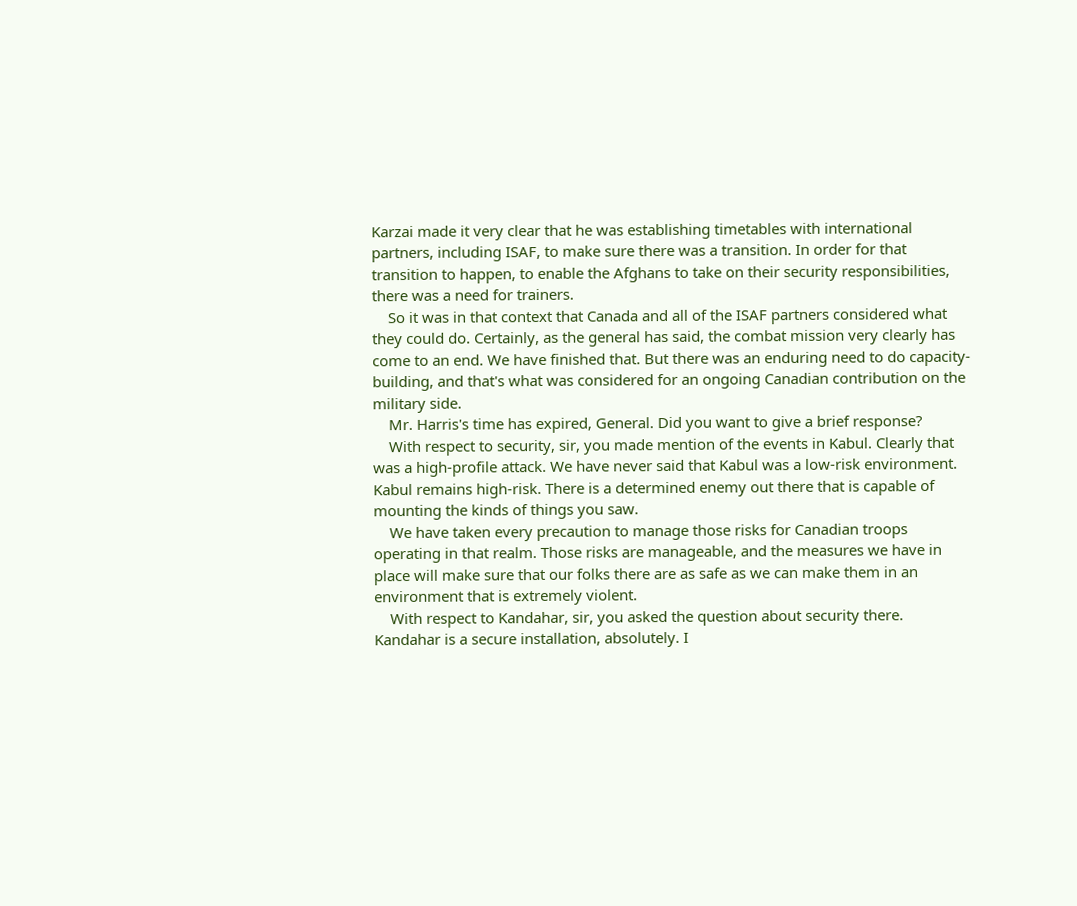Karzai made it very clear that he was establishing timetables with international partners, including ISAF, to make sure there was a transition. In order for that transition to happen, to enable the Afghans to take on their security responsibilities, there was a need for trainers.
    So it was in that context that Canada and all of the ISAF partners considered what they could do. Certainly, as the general has said, the combat mission very clearly has come to an end. We have finished that. But there was an enduring need to do capacity-building, and that's what was considered for an ongoing Canadian contribution on the military side.
    Mr. Harris's time has expired, General. Did you want to give a brief response?
    With respect to security, sir, you made mention of the events in Kabul. Clearly that was a high-profile attack. We have never said that Kabul was a low-risk environment. Kabul remains high-risk. There is a determined enemy out there that is capable of mounting the kinds of things you saw.
    We have taken every precaution to manage those risks for Canadian troops operating in that realm. Those risks are manageable, and the measures we have in place will make sure that our folks there are as safe as we can make them in an environment that is extremely violent.
    With respect to Kandahar, sir, you asked the question about security there. Kandahar is a secure installation, absolutely. I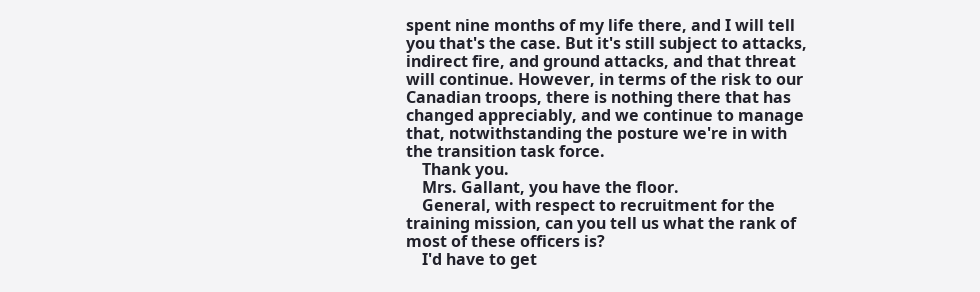spent nine months of my life there, and I will tell you that's the case. But it's still subject to attacks, indirect fire, and ground attacks, and that threat will continue. However, in terms of the risk to our Canadian troops, there is nothing there that has changed appreciably, and we continue to manage that, notwithstanding the posture we're in with the transition task force.
    Thank you.
    Mrs. Gallant, you have the floor.
    General, with respect to recruitment for the training mission, can you tell us what the rank of most of these officers is?
    I'd have to get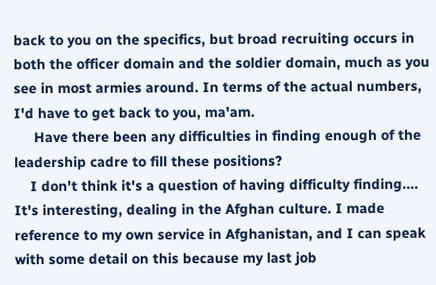back to you on the specifics, but broad recruiting occurs in both the officer domain and the soldier domain, much as you see in most armies around. In terms of the actual numbers, I'd have to get back to you, ma'am.
     Have there been any difficulties in finding enough of the leadership cadre to fill these positions?
    I don't think it's a question of having difficulty finding.... It's interesting, dealing in the Afghan culture. I made reference to my own service in Afghanistan, and I can speak with some detail on this because my last job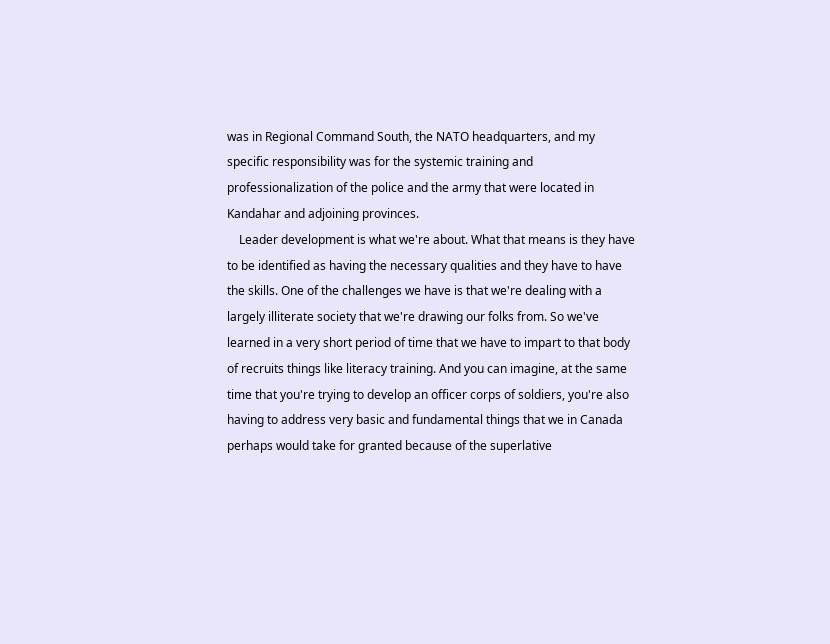was in Regional Command South, the NATO headquarters, and my specific responsibility was for the systemic training and professionalization of the police and the army that were located in Kandahar and adjoining provinces.
    Leader development is what we're about. What that means is they have to be identified as having the necessary qualities and they have to have the skills. One of the challenges we have is that we're dealing with a largely illiterate society that we're drawing our folks from. So we've learned in a very short period of time that we have to impart to that body of recruits things like literacy training. And you can imagine, at the same time that you're trying to develop an officer corps of soldiers, you're also having to address very basic and fundamental things that we in Canada perhaps would take for granted because of the superlative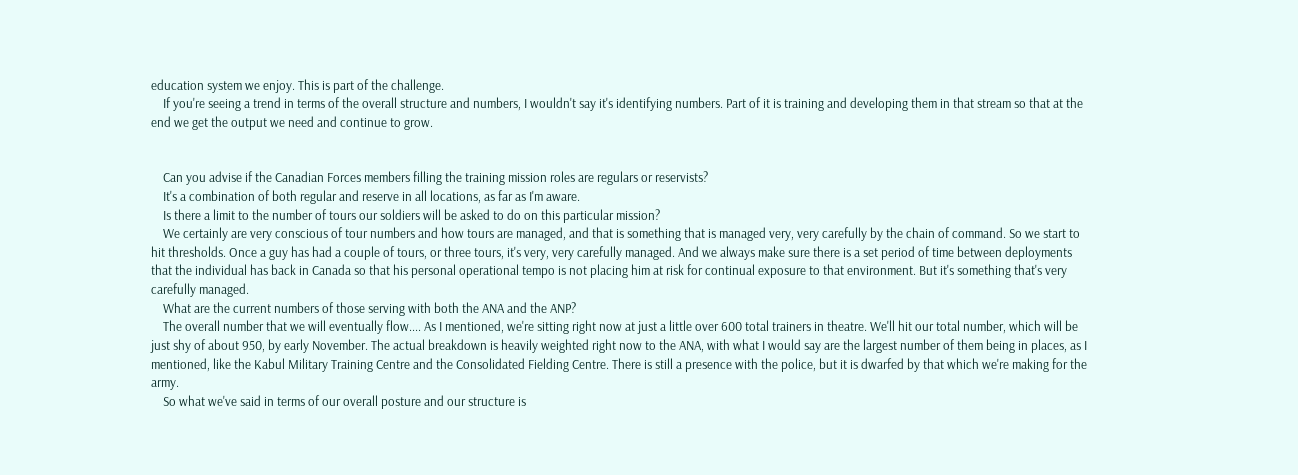education system we enjoy. This is part of the challenge.
    If you're seeing a trend in terms of the overall structure and numbers, I wouldn't say it's identifying numbers. Part of it is training and developing them in that stream so that at the end we get the output we need and continue to grow.


    Can you advise if the Canadian Forces members filling the training mission roles are regulars or reservists?
    It's a combination of both regular and reserve in all locations, as far as I'm aware.
    Is there a limit to the number of tours our soldiers will be asked to do on this particular mission?
    We certainly are very conscious of tour numbers and how tours are managed, and that is something that is managed very, very carefully by the chain of command. So we start to hit thresholds. Once a guy has had a couple of tours, or three tours, it's very, very carefully managed. And we always make sure there is a set period of time between deployments that the individual has back in Canada so that his personal operational tempo is not placing him at risk for continual exposure to that environment. But it's something that's very carefully managed.
    What are the current numbers of those serving with both the ANA and the ANP?
    The overall number that we will eventually flow.... As I mentioned, we're sitting right now at just a little over 600 total trainers in theatre. We'll hit our total number, which will be just shy of about 950, by early November. The actual breakdown is heavily weighted right now to the ANA, with what I would say are the largest number of them being in places, as I mentioned, like the Kabul Military Training Centre and the Consolidated Fielding Centre. There is still a presence with the police, but it is dwarfed by that which we're making for the army.
    So what we've said in terms of our overall posture and our structure is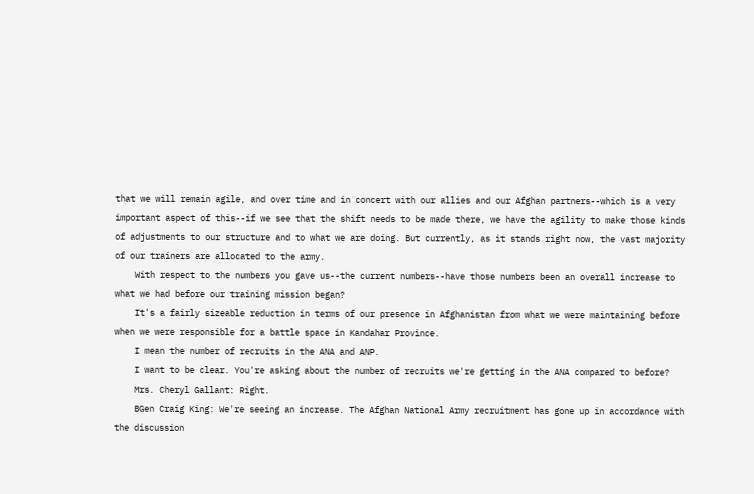that we will remain agile, and over time and in concert with our allies and our Afghan partners--which is a very important aspect of this--if we see that the shift needs to be made there, we have the agility to make those kinds of adjustments to our structure and to what we are doing. But currently, as it stands right now, the vast majority of our trainers are allocated to the army.
    With respect to the numbers you gave us--the current numbers--have those numbers been an overall increase to what we had before our training mission began?
    It's a fairly sizeable reduction in terms of our presence in Afghanistan from what we were maintaining before when we were responsible for a battle space in Kandahar Province.
    I mean the number of recruits in the ANA and ANP.
    I want to be clear. You're asking about the number of recruits we're getting in the ANA compared to before?
    Mrs. Cheryl Gallant: Right.
    BGen Craig King: We're seeing an increase. The Afghan National Army recruitment has gone up in accordance with the discussion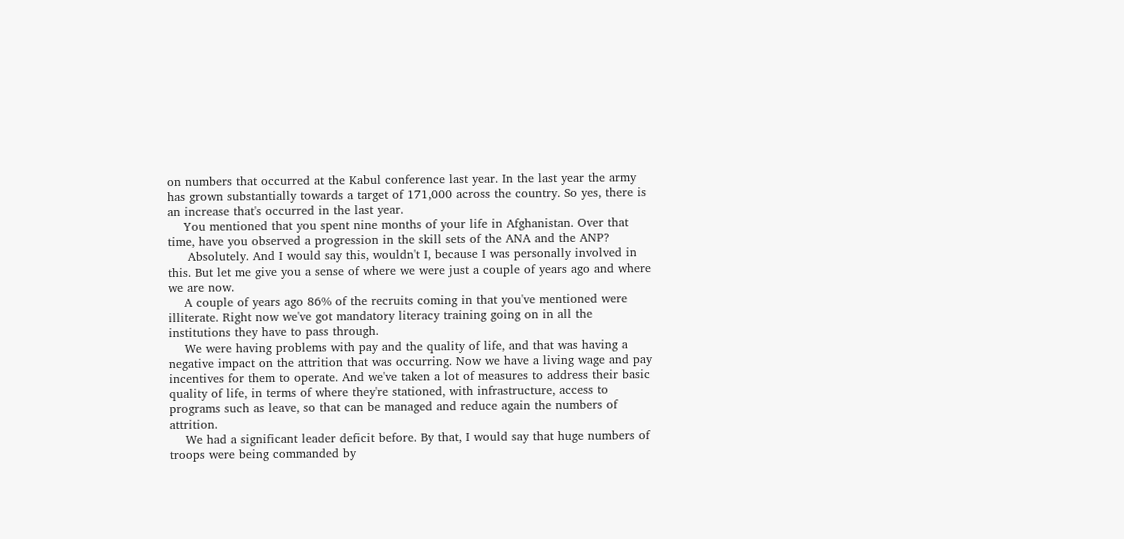on numbers that occurred at the Kabul conference last year. In the last year the army has grown substantially towards a target of 171,000 across the country. So yes, there is an increase that's occurred in the last year.
    You mentioned that you spent nine months of your life in Afghanistan. Over that time, have you observed a progression in the skill sets of the ANA and the ANP?
     Absolutely. And I would say this, wouldn't I, because I was personally involved in this. But let me give you a sense of where we were just a couple of years ago and where we are now.
    A couple of years ago 86% of the recruits coming in that you've mentioned were illiterate. Right now we've got mandatory literacy training going on in all the institutions they have to pass through.
    We were having problems with pay and the quality of life, and that was having a negative impact on the attrition that was occurring. Now we have a living wage and pay incentives for them to operate. And we've taken a lot of measures to address their basic quality of life, in terms of where they're stationed, with infrastructure, access to programs such as leave, so that can be managed and reduce again the numbers of attrition.
    We had a significant leader deficit before. By that, I would say that huge numbers of troops were being commanded by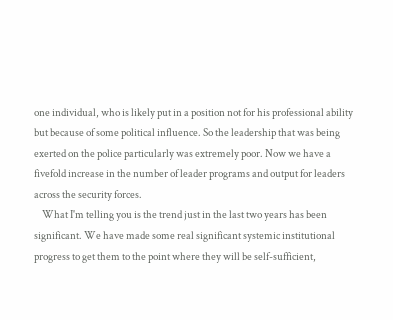one individual, who is likely put in a position not for his professional ability but because of some political influence. So the leadership that was being exerted on the police particularly was extremely poor. Now we have a fivefold increase in the number of leader programs and output for leaders across the security forces.
    What I'm telling you is the trend just in the last two years has been significant. We have made some real significant systemic institutional progress to get them to the point where they will be self-sufficient,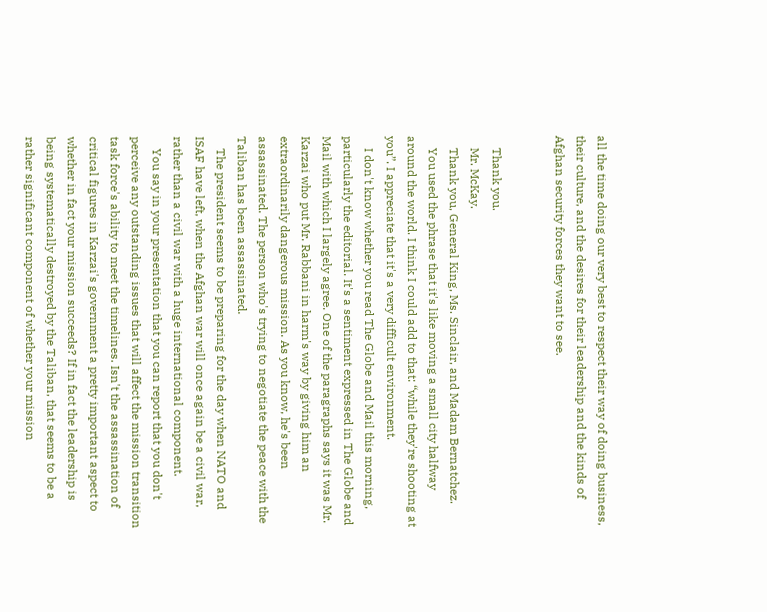all the time doing our very best to respect their way of doing business, their culture, and the desires for their leadership and the kinds of Afghan security forces they want to see.


    Thank you.
    Mr. McKay.
    Thank you, General King, Ms. Sinclair, and Madam Bernatchez.
    You used the phrase that it's like moving a small city halfway around the world. I think I could add to that: “while they're shooting at you”. I appreciate that it's a very difficult environment.
    I don't know whether you read The Globe and Mail this morning, particularly the editorial. It's a sentiment expressed in The Globe and Mail with which I largely agree. One of the paragraphs says it was Mr. Karzai who put Mr. Rabbani in harm's way by giving him an extraordinarily dangerous mission. As you know, he's been assassinated. The person who's trying to negotiate the peace with the Taliban has been assassinated.
    The president seems to be preparing for the day when NATO and ISAF have left, when the Afghan war will once again be a civil war, rather than a civil war with a huge international component.
    You say in your presentation that you can report that you don't perceive any outstanding issues that will affect the mission transition task force's ability to meet the timelines. Isn't the assassination of critical figures in Karzai's government a pretty important aspect to whether in fact your mission succeeds? If in fact the leadership is being systematically destroyed by the Taliban, that seems to be a rather significant component of whether your mission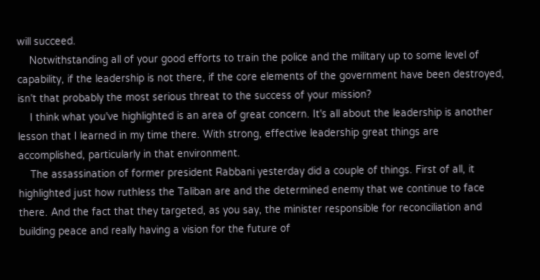will succeed.
    Notwithstanding all of your good efforts to train the police and the military up to some level of capability, if the leadership is not there, if the core elements of the government have been destroyed, isn't that probably the most serious threat to the success of your mission?
    I think what you've highlighted is an area of great concern. It's all about the leadership is another lesson that I learned in my time there. With strong, effective leadership great things are accomplished, particularly in that environment.
    The assassination of former president Rabbani yesterday did a couple of things. First of all, it highlighted just how ruthless the Taliban are and the determined enemy that we continue to face there. And the fact that they targeted, as you say, the minister responsible for reconciliation and building peace and really having a vision for the future of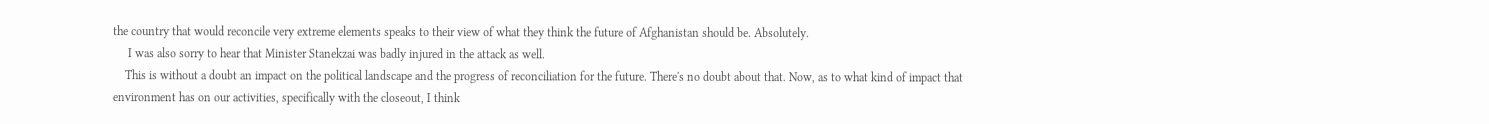the country that would reconcile very extreme elements speaks to their view of what they think the future of Afghanistan should be. Absolutely.
     I was also sorry to hear that Minister Stanekzai was badly injured in the attack as well.
    This is without a doubt an impact on the political landscape and the progress of reconciliation for the future. There's no doubt about that. Now, as to what kind of impact that environment has on our activities, specifically with the closeout, I think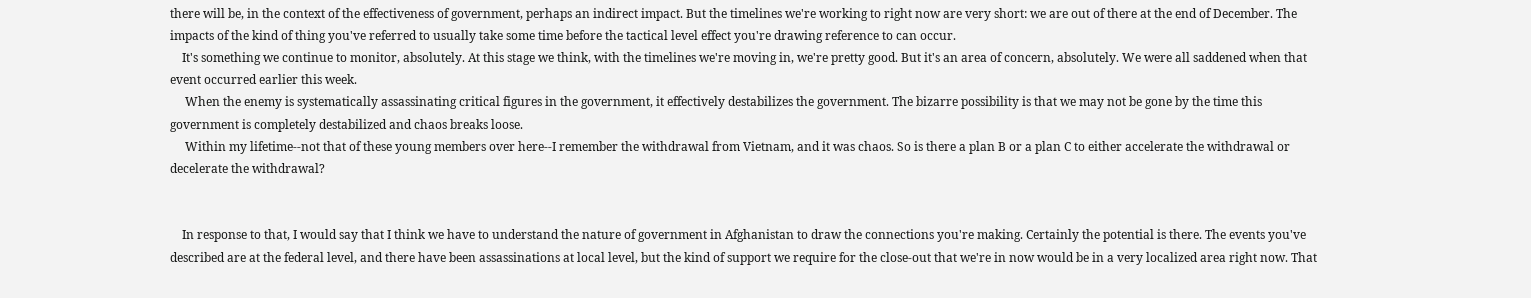there will be, in the context of the effectiveness of government, perhaps an indirect impact. But the timelines we're working to right now are very short: we are out of there at the end of December. The impacts of the kind of thing you've referred to usually take some time before the tactical level effect you're drawing reference to can occur.
    It's something we continue to monitor, absolutely. At this stage we think, with the timelines we're moving in, we're pretty good. But it's an area of concern, absolutely. We were all saddened when that event occurred earlier this week.
     When the enemy is systematically assassinating critical figures in the government, it effectively destabilizes the government. The bizarre possibility is that we may not be gone by the time this government is completely destabilized and chaos breaks loose.
     Within my lifetime--not that of these young members over here--I remember the withdrawal from Vietnam, and it was chaos. So is there a plan B or a plan C to either accelerate the withdrawal or decelerate the withdrawal?


    In response to that, I would say that I think we have to understand the nature of government in Afghanistan to draw the connections you're making. Certainly the potential is there. The events you've described are at the federal level, and there have been assassinations at local level, but the kind of support we require for the close-out that we're in now would be in a very localized area right now. That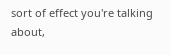sort of effect you're talking about,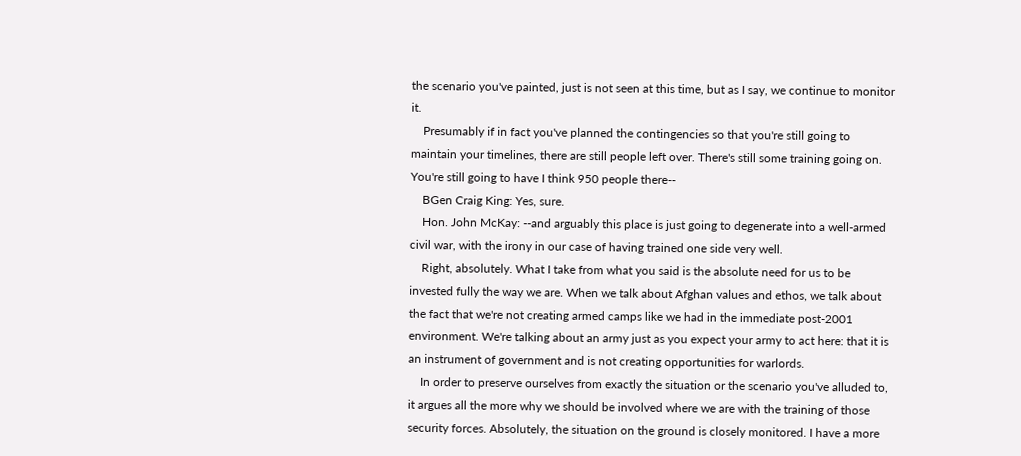the scenario you've painted, just is not seen at this time, but as I say, we continue to monitor it.
    Presumably if in fact you've planned the contingencies so that you're still going to maintain your timelines, there are still people left over. There's still some training going on. You're still going to have I think 950 people there--
    BGen Craig King: Yes, sure.
    Hon. John McKay: --and arguably this place is just going to degenerate into a well-armed civil war, with the irony in our case of having trained one side very well.
    Right, absolutely. What I take from what you said is the absolute need for us to be invested fully the way we are. When we talk about Afghan values and ethos, we talk about the fact that we're not creating armed camps like we had in the immediate post-2001 environment. We're talking about an army just as you expect your army to act here: that it is an instrument of government and is not creating opportunities for warlords.
    In order to preserve ourselves from exactly the situation or the scenario you've alluded to, it argues all the more why we should be involved where we are with the training of those security forces. Absolutely, the situation on the ground is closely monitored. I have a more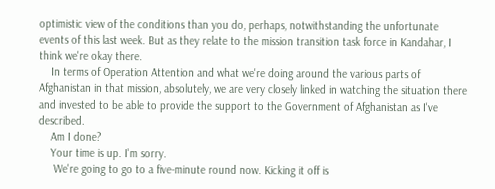optimistic view of the conditions than you do, perhaps, notwithstanding the unfortunate events of this last week. But as they relate to the mission transition task force in Kandahar, I think we're okay there.
    In terms of Operation Attention and what we're doing around the various parts of Afghanistan in that mission, absolutely, we are very closely linked in watching the situation there and invested to be able to provide the support to the Government of Afghanistan as I've described.
    Am I done?
    Your time is up. I'm sorry.
     We're going to go to a five-minute round now. Kicking it off is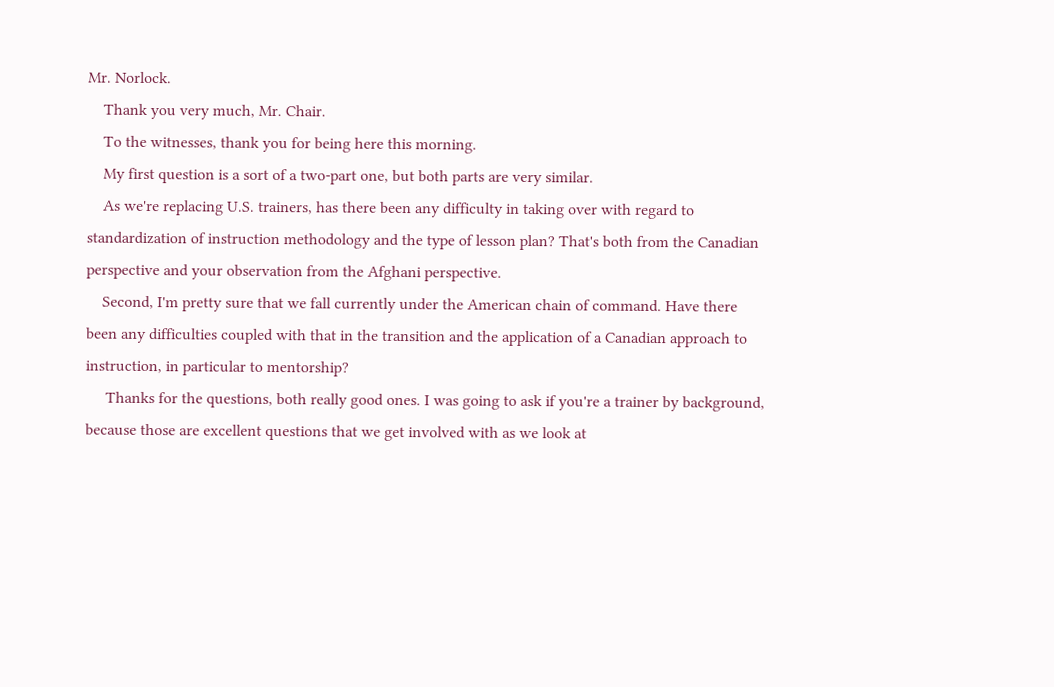Mr. Norlock.
    Thank you very much, Mr. Chair.
    To the witnesses, thank you for being here this morning.
    My first question is a sort of a two-part one, but both parts are very similar.
    As we're replacing U.S. trainers, has there been any difficulty in taking over with regard to standardization of instruction methodology and the type of lesson plan? That's both from the Canadian perspective and your observation from the Afghani perspective.
    Second, I'm pretty sure that we fall currently under the American chain of command. Have there been any difficulties coupled with that in the transition and the application of a Canadian approach to instruction, in particular to mentorship?
     Thanks for the questions, both really good ones. I was going to ask if you're a trainer by background, because those are excellent questions that we get involved with as we look at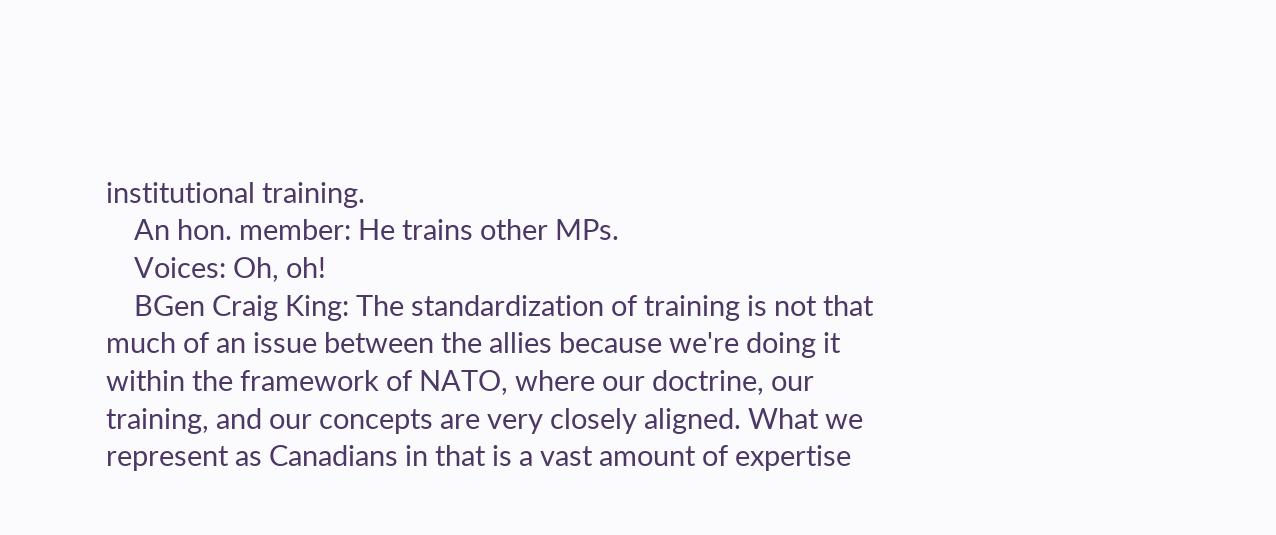institutional training.
    An hon. member: He trains other MPs.
    Voices: Oh, oh!
    BGen Craig King: The standardization of training is not that much of an issue between the allies because we're doing it within the framework of NATO, where our doctrine, our training, and our concepts are very closely aligned. What we represent as Canadians in that is a vast amount of expertise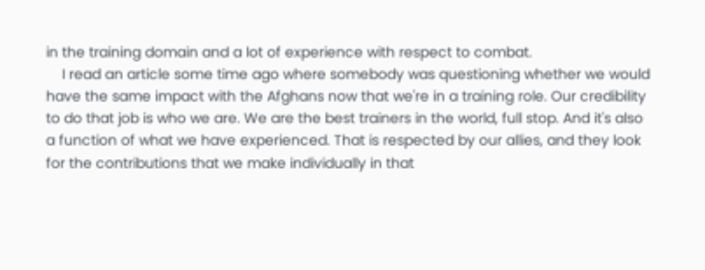in the training domain and a lot of experience with respect to combat.
    I read an article some time ago where somebody was questioning whether we would have the same impact with the Afghans now that we're in a training role. Our credibility to do that job is who we are. We are the best trainers in the world, full stop. And it's also a function of what we have experienced. That is respected by our allies, and they look for the contributions that we make individually in that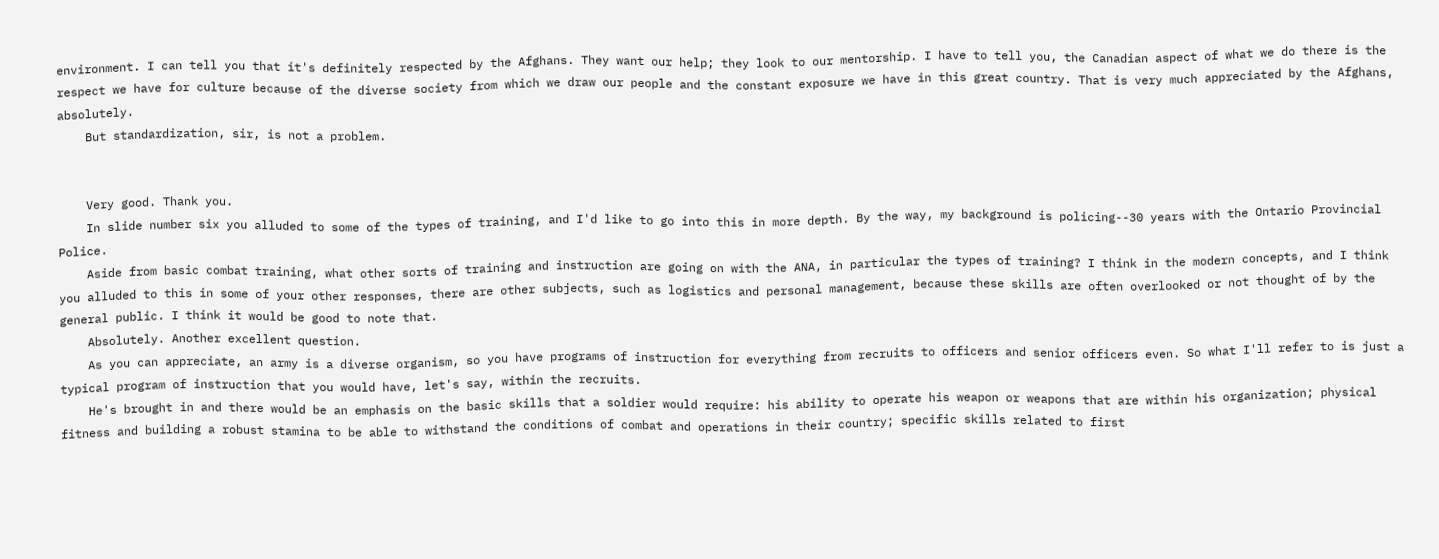environment. I can tell you that it's definitely respected by the Afghans. They want our help; they look to our mentorship. I have to tell you, the Canadian aspect of what we do there is the respect we have for culture because of the diverse society from which we draw our people and the constant exposure we have in this great country. That is very much appreciated by the Afghans, absolutely.
    But standardization, sir, is not a problem.


    Very good. Thank you.
    In slide number six you alluded to some of the types of training, and I'd like to go into this in more depth. By the way, my background is policing--30 years with the Ontario Provincial Police.
    Aside from basic combat training, what other sorts of training and instruction are going on with the ANA, in particular the types of training? I think in the modern concepts, and I think you alluded to this in some of your other responses, there are other subjects, such as logistics and personal management, because these skills are often overlooked or not thought of by the general public. I think it would be good to note that.
    Absolutely. Another excellent question.
    As you can appreciate, an army is a diverse organism, so you have programs of instruction for everything from recruits to officers and senior officers even. So what I'll refer to is just a typical program of instruction that you would have, let's say, within the recruits.
    He's brought in and there would be an emphasis on the basic skills that a soldier would require: his ability to operate his weapon or weapons that are within his organization; physical fitness and building a robust stamina to be able to withstand the conditions of combat and operations in their country; specific skills related to first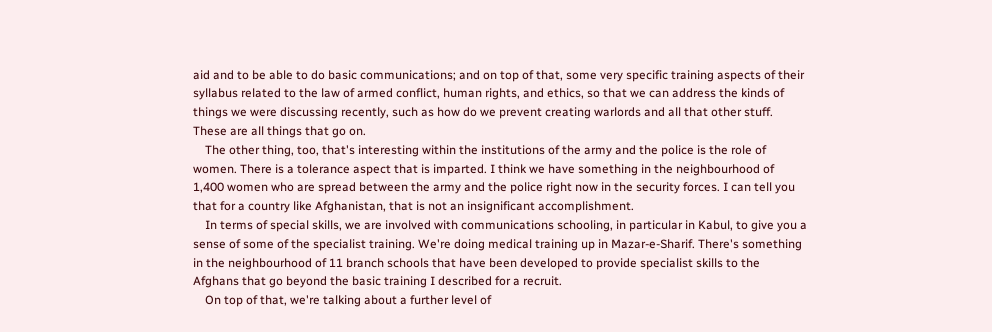aid and to be able to do basic communications; and on top of that, some very specific training aspects of their syllabus related to the law of armed conflict, human rights, and ethics, so that we can address the kinds of things we were discussing recently, such as how do we prevent creating warlords and all that other stuff. These are all things that go on.
    The other thing, too, that's interesting within the institutions of the army and the police is the role of women. There is a tolerance aspect that is imparted. I think we have something in the neighbourhood of 1,400 women who are spread between the army and the police right now in the security forces. I can tell you that for a country like Afghanistan, that is not an insignificant accomplishment.
    In terms of special skills, we are involved with communications schooling, in particular in Kabul, to give you a sense of some of the specialist training. We're doing medical training up in Mazar-e-Sharif. There's something in the neighbourhood of 11 branch schools that have been developed to provide specialist skills to the Afghans that go beyond the basic training I described for a recruit.
    On top of that, we're talking about a further level of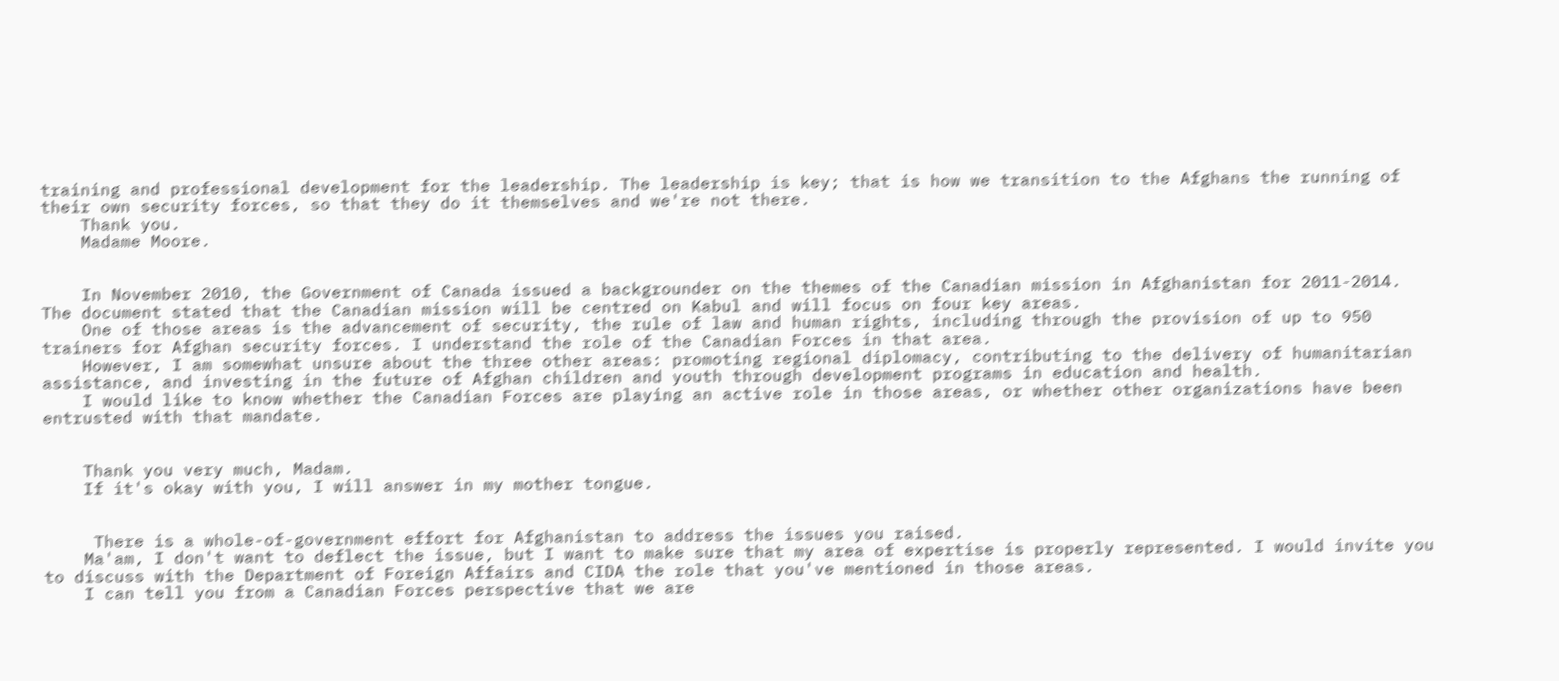training and professional development for the leadership. The leadership is key; that is how we transition to the Afghans the running of their own security forces, so that they do it themselves and we're not there.
    Thank you.
    Madame Moore.


    In November 2010, the Government of Canada issued a backgrounder on the themes of the Canadian mission in Afghanistan for 2011-2014. The document stated that the Canadian mission will be centred on Kabul and will focus on four key areas.
    One of those areas is the advancement of security, the rule of law and human rights, including through the provision of up to 950 trainers for Afghan security forces. I understand the role of the Canadian Forces in that area.
    However, I am somewhat unsure about the three other areas: promoting regional diplomacy, contributing to the delivery of humanitarian assistance, and investing in the future of Afghan children and youth through development programs in education and health.
    I would like to know whether the Canadian Forces are playing an active role in those areas, or whether other organizations have been entrusted with that mandate.


    Thank you very much, Madam.
    If it's okay with you, I will answer in my mother tongue.


     There is a whole-of-government effort for Afghanistan to address the issues you raised.
    Ma'am, I don't want to deflect the issue, but I want to make sure that my area of expertise is properly represented. I would invite you to discuss with the Department of Foreign Affairs and CIDA the role that you've mentioned in those areas.
    I can tell you from a Canadian Forces perspective that we are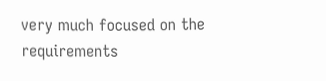very much focused on the requirements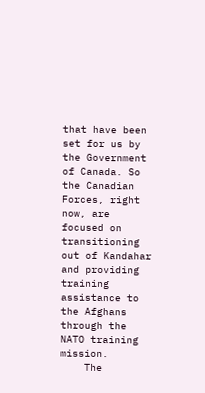that have been set for us by the Government of Canada. So the Canadian Forces, right now, are focused on transitioning out of Kandahar and providing training assistance to the Afghans through the NATO training mission.
    The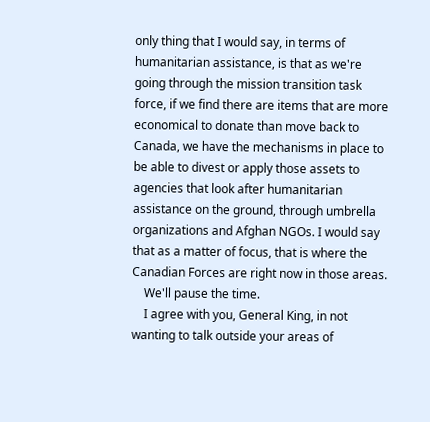only thing that I would say, in terms of humanitarian assistance, is that as we're going through the mission transition task force, if we find there are items that are more economical to donate than move back to Canada, we have the mechanisms in place to be able to divest or apply those assets to agencies that look after humanitarian assistance on the ground, through umbrella organizations and Afghan NGOs. I would say that as a matter of focus, that is where the Canadian Forces are right now in those areas.
    We'll pause the time.
    I agree with you, General King, in not wanting to talk outside your areas of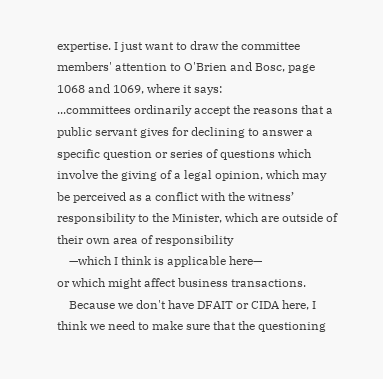expertise. I just want to draw the committee members' attention to O'Brien and Bosc, page 1068 and 1069, where it says:
...committees ordinarily accept the reasons that a public servant gives for declining to answer a specific question or series of questions which involve the giving of a legal opinion, which may be perceived as a conflict with the witness’ responsibility to the Minister, which are outside of their own area of responsibility
    —which I think is applicable here—
or which might affect business transactions.
    Because we don't have DFAIT or CIDA here, I think we need to make sure that the questioning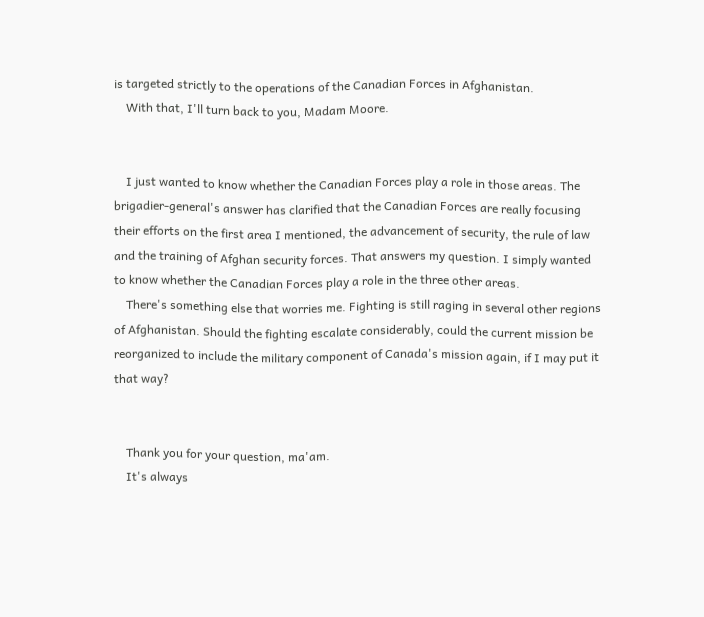is targeted strictly to the operations of the Canadian Forces in Afghanistan.
    With that, I'll turn back to you, Madam Moore.


    I just wanted to know whether the Canadian Forces play a role in those areas. The brigadier-general's answer has clarified that the Canadian Forces are really focusing their efforts on the first area I mentioned, the advancement of security, the rule of law and the training of Afghan security forces. That answers my question. I simply wanted to know whether the Canadian Forces play a role in the three other areas.
    There's something else that worries me. Fighting is still raging in several other regions of Afghanistan. Should the fighting escalate considerably, could the current mission be reorganized to include the military component of Canada's mission again, if I may put it that way?


    Thank you for your question, ma'am.
    It's always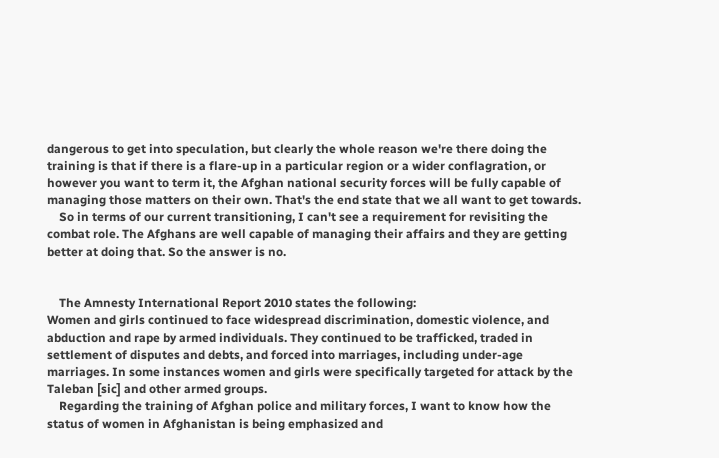dangerous to get into speculation, but clearly the whole reason we're there doing the training is that if there is a flare-up in a particular region or a wider conflagration, or however you want to term it, the Afghan national security forces will be fully capable of managing those matters on their own. That's the end state that we all want to get towards.
    So in terms of our current transitioning, I can't see a requirement for revisiting the combat role. The Afghans are well capable of managing their affairs and they are getting better at doing that. So the answer is no.


    The Amnesty International Report 2010 states the following:
Women and girls continued to face widespread discrimination, domestic violence, and abduction and rape by armed individuals. They continued to be trafficked, traded in settlement of disputes and debts, and forced into marriages, including under-age marriages. In some instances women and girls were specifically targeted for attack by the Taleban [sic] and other armed groups.
    Regarding the training of Afghan police and military forces, I want to know how the status of women in Afghanistan is being emphasized and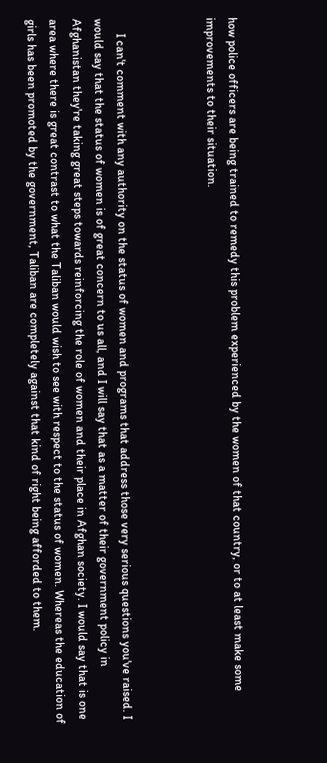how police officers are being trained to remedy this problem experienced by the women of that country, or to at least make some improvements to their situation.



     I can't comment with any authority on the status of women and programs that address those very serious questions you've raised. I would say that the status of women is of great concern to us all, and I will say that as a matter of their government policy in Afghanistan they're taking great steps towards reinforcing the role of women and their place in Afghan society. I would say that is one area where there is great contrast to what the Taliban would wish to see with respect to the status of women. Whereas the education of girls has been promoted by the government, Taliban are completely against that kind of right being afforded to them.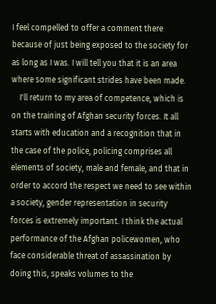I feel compelled to offer a comment there because of just being exposed to the society for as long as I was. I will tell you that it is an area where some significant strides have been made.
    I'll return to my area of competence, which is on the training of Afghan security forces. It all starts with education and a recognition that in the case of the police, policing comprises all elements of society, male and female, and that in order to accord the respect we need to see within a society, gender representation in security forces is extremely important. I think the actual performance of the Afghan policewomen, who face considerable threat of assassination by doing this, speaks volumes to the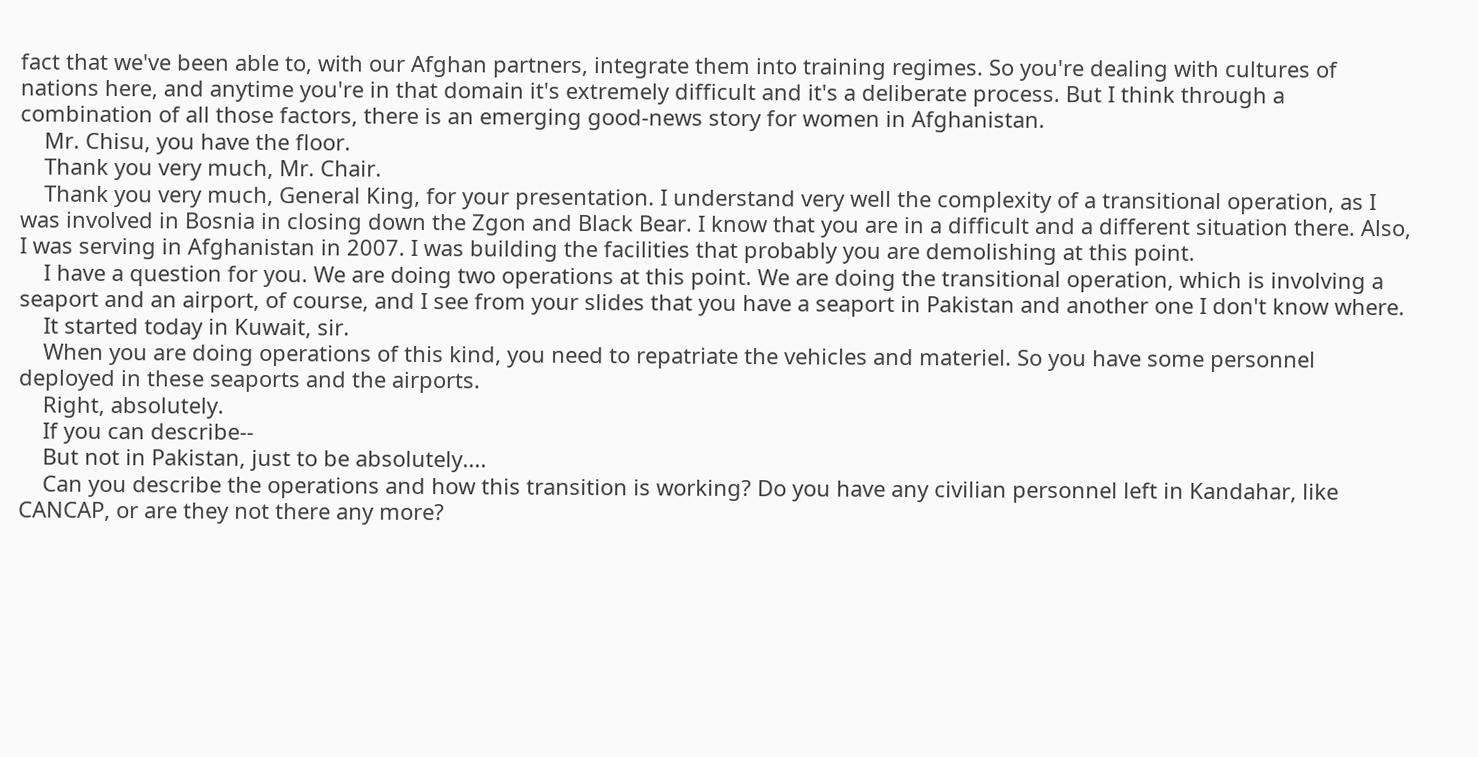fact that we've been able to, with our Afghan partners, integrate them into training regimes. So you're dealing with cultures of nations here, and anytime you're in that domain it's extremely difficult and it's a deliberate process. But I think through a combination of all those factors, there is an emerging good-news story for women in Afghanistan.
    Mr. Chisu, you have the floor.
    Thank you very much, Mr. Chair.
    Thank you very much, General King, for your presentation. I understand very well the complexity of a transitional operation, as I was involved in Bosnia in closing down the Zgon and Black Bear. I know that you are in a difficult and a different situation there. Also, I was serving in Afghanistan in 2007. I was building the facilities that probably you are demolishing at this point.
    I have a question for you. We are doing two operations at this point. We are doing the transitional operation, which is involving a seaport and an airport, of course, and I see from your slides that you have a seaport in Pakistan and another one I don't know where.
    It started today in Kuwait, sir.
    When you are doing operations of this kind, you need to repatriate the vehicles and materiel. So you have some personnel deployed in these seaports and the airports.
    Right, absolutely.
    If you can describe--
    But not in Pakistan, just to be absolutely....
    Can you describe the operations and how this transition is working? Do you have any civilian personnel left in Kandahar, like CANCAP, or are they not there any more?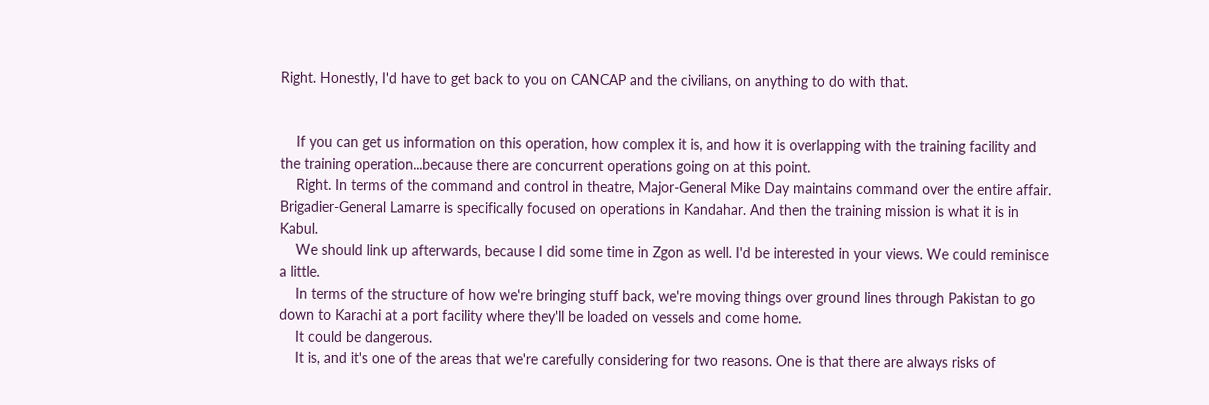Right. Honestly, I'd have to get back to you on CANCAP and the civilians, on anything to do with that.


    If you can get us information on this operation, how complex it is, and how it is overlapping with the training facility and the training operation...because there are concurrent operations going on at this point.
    Right. In terms of the command and control in theatre, Major-General Mike Day maintains command over the entire affair. Brigadier-General Lamarre is specifically focused on operations in Kandahar. And then the training mission is what it is in Kabul.
    We should link up afterwards, because I did some time in Zgon as well. I'd be interested in your views. We could reminisce a little.
    In terms of the structure of how we're bringing stuff back, we're moving things over ground lines through Pakistan to go down to Karachi at a port facility where they'll be loaded on vessels and come home.
    It could be dangerous.
    It is, and it's one of the areas that we're carefully considering for two reasons. One is that there are always risks of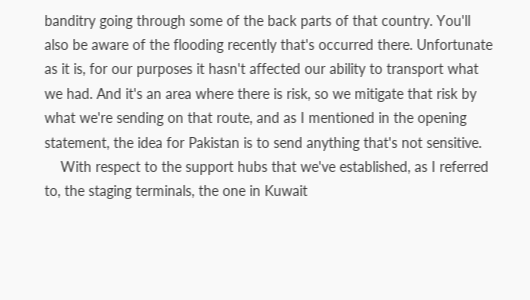banditry going through some of the back parts of that country. You'll also be aware of the flooding recently that's occurred there. Unfortunate as it is, for our purposes it hasn't affected our ability to transport what we had. And it's an area where there is risk, so we mitigate that risk by what we're sending on that route, and as I mentioned in the opening statement, the idea for Pakistan is to send anything that's not sensitive.
    With respect to the support hubs that we've established, as I referred to, the staging terminals, the one in Kuwait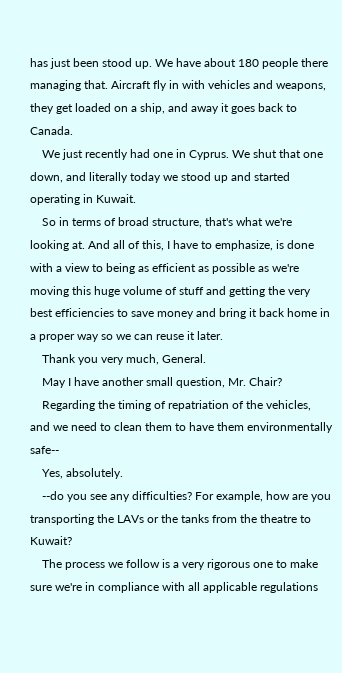has just been stood up. We have about 180 people there managing that. Aircraft fly in with vehicles and weapons, they get loaded on a ship, and away it goes back to Canada.
    We just recently had one in Cyprus. We shut that one down, and literally today we stood up and started operating in Kuwait.
    So in terms of broad structure, that's what we're looking at. And all of this, I have to emphasize, is done with a view to being as efficient as possible as we're moving this huge volume of stuff and getting the very best efficiencies to save money and bring it back home in a proper way so we can reuse it later.
    Thank you very much, General.
    May I have another small question, Mr. Chair?
    Regarding the timing of repatriation of the vehicles, and we need to clean them to have them environmentally safe--
    Yes, absolutely.
    --do you see any difficulties? For example, how are you transporting the LAVs or the tanks from the theatre to Kuwait?
    The process we follow is a very rigorous one to make sure we're in compliance with all applicable regulations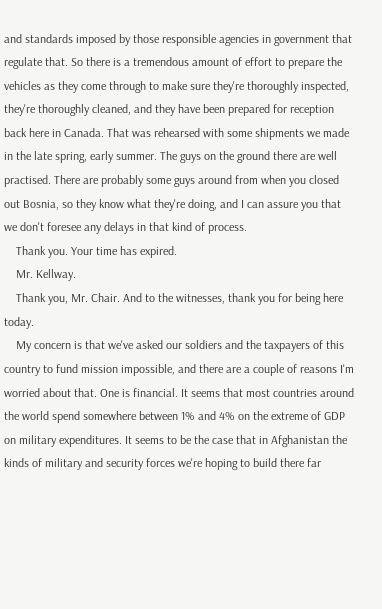and standards imposed by those responsible agencies in government that regulate that. So there is a tremendous amount of effort to prepare the vehicles as they come through to make sure they're thoroughly inspected, they're thoroughly cleaned, and they have been prepared for reception back here in Canada. That was rehearsed with some shipments we made in the late spring, early summer. The guys on the ground there are well practised. There are probably some guys around from when you closed out Bosnia, so they know what they're doing, and I can assure you that we don't foresee any delays in that kind of process.
    Thank you. Your time has expired.
    Mr. Kellway.
    Thank you, Mr. Chair. And to the witnesses, thank you for being here today.
    My concern is that we've asked our soldiers and the taxpayers of this country to fund mission impossible, and there are a couple of reasons I'm worried about that. One is financial. It seems that most countries around the world spend somewhere between 1% and 4% on the extreme of GDP on military expenditures. It seems to be the case that in Afghanistan the kinds of military and security forces we're hoping to build there far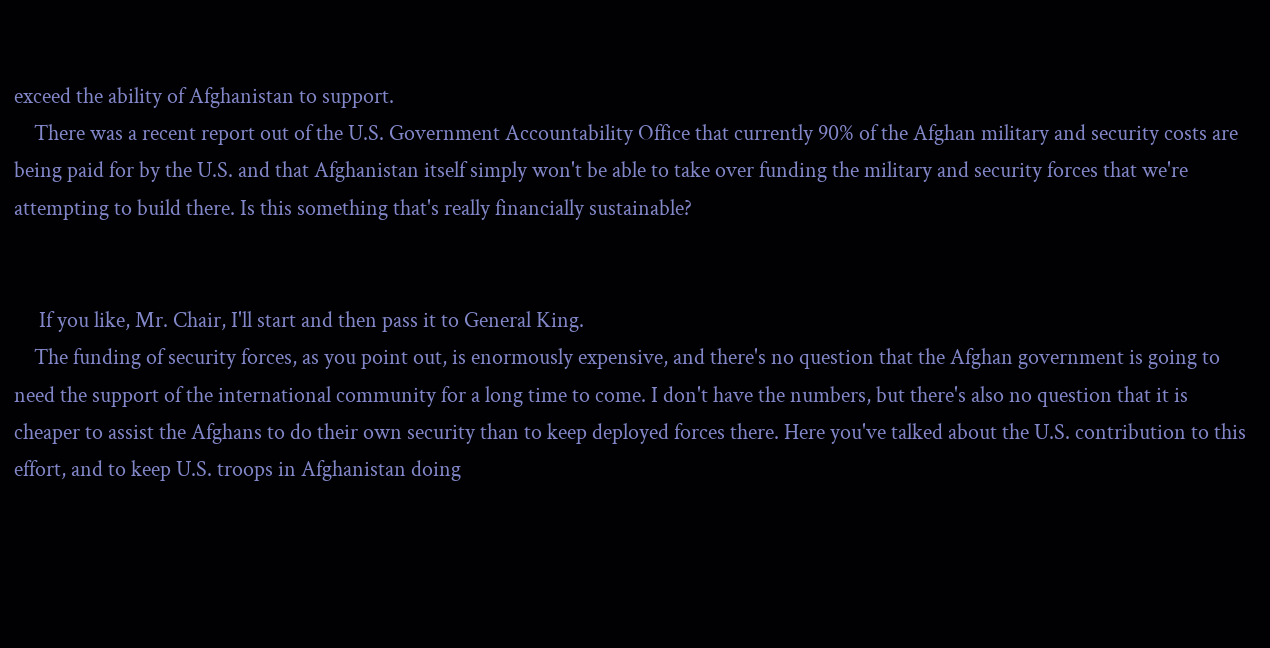exceed the ability of Afghanistan to support.
    There was a recent report out of the U.S. Government Accountability Office that currently 90% of the Afghan military and security costs are being paid for by the U.S. and that Afghanistan itself simply won't be able to take over funding the military and security forces that we're attempting to build there. Is this something that's really financially sustainable?


     If you like, Mr. Chair, I'll start and then pass it to General King.
    The funding of security forces, as you point out, is enormously expensive, and there's no question that the Afghan government is going to need the support of the international community for a long time to come. I don't have the numbers, but there's also no question that it is cheaper to assist the Afghans to do their own security than to keep deployed forces there. Here you've talked about the U.S. contribution to this effort, and to keep U.S. troops in Afghanistan doing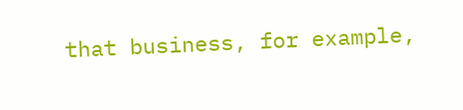that business, for example,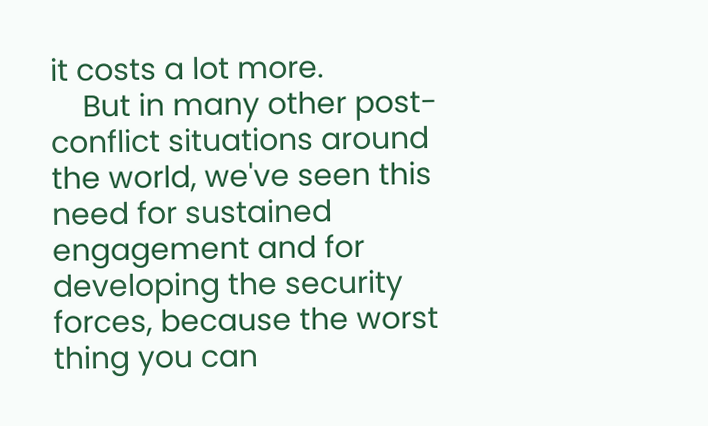it costs a lot more.
    But in many other post-conflict situations around the world, we've seen this need for sustained engagement and for developing the security forces, because the worst thing you can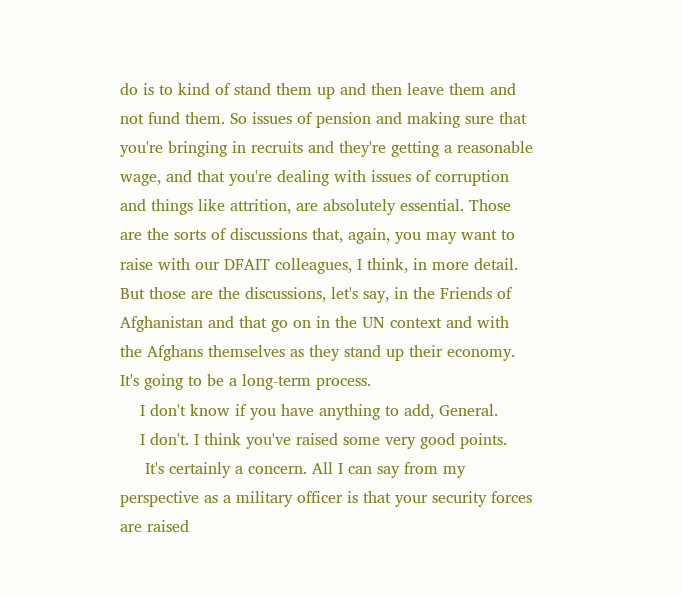do is to kind of stand them up and then leave them and not fund them. So issues of pension and making sure that you're bringing in recruits and they're getting a reasonable wage, and that you're dealing with issues of corruption and things like attrition, are absolutely essential. Those are the sorts of discussions that, again, you may want to raise with our DFAIT colleagues, I think, in more detail. But those are the discussions, let's say, in the Friends of Afghanistan and that go on in the UN context and with the Afghans themselves as they stand up their economy. It's going to be a long-term process.
    I don't know if you have anything to add, General.
    I don't. I think you've raised some very good points.
     It's certainly a concern. All I can say from my perspective as a military officer is that your security forces are raised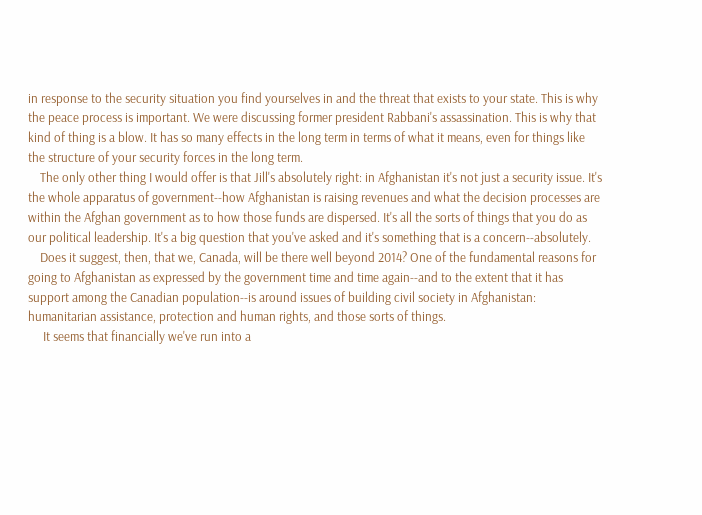in response to the security situation you find yourselves in and the threat that exists to your state. This is why the peace process is important. We were discussing former president Rabbani's assassination. This is why that kind of thing is a blow. It has so many effects in the long term in terms of what it means, even for things like the structure of your security forces in the long term.
    The only other thing I would offer is that Jill's absolutely right: in Afghanistan it's not just a security issue. It's the whole apparatus of government--how Afghanistan is raising revenues and what the decision processes are within the Afghan government as to how those funds are dispersed. It's all the sorts of things that you do as our political leadership. It's a big question that you've asked and it's something that is a concern--absolutely.
    Does it suggest, then, that we, Canada, will be there well beyond 2014? One of the fundamental reasons for going to Afghanistan as expressed by the government time and time again--and to the extent that it has support among the Canadian population--is around issues of building civil society in Afghanistan: humanitarian assistance, protection and human rights, and those sorts of things.
     It seems that financially we've run into a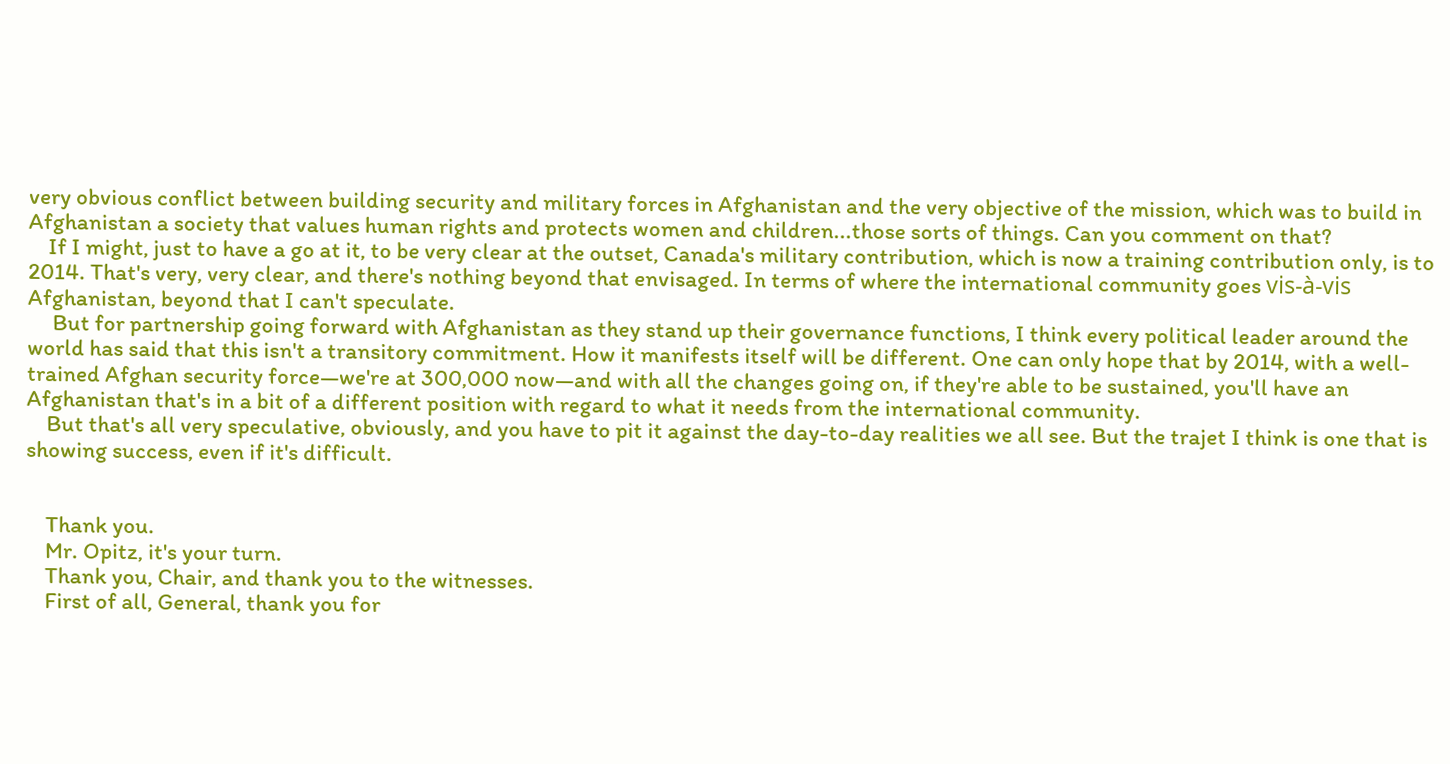very obvious conflict between building security and military forces in Afghanistan and the very objective of the mission, which was to build in Afghanistan a society that values human rights and protects women and children...those sorts of things. Can you comment on that?
    If I might, just to have a go at it, to be very clear at the outset, Canada's military contribution, which is now a training contribution only, is to 2014. That's very, very clear, and there's nothing beyond that envisaged. In terms of where the international community goes vis-à-vis Afghanistan, beyond that I can't speculate.
     But for partnership going forward with Afghanistan as they stand up their governance functions, I think every political leader around the world has said that this isn't a transitory commitment. How it manifests itself will be different. One can only hope that by 2014, with a well-trained Afghan security force—we're at 300,000 now—and with all the changes going on, if they're able to be sustained, you'll have an Afghanistan that's in a bit of a different position with regard to what it needs from the international community.
    But that's all very speculative, obviously, and you have to pit it against the day-to-day realities we all see. But the trajet I think is one that is showing success, even if it's difficult.


    Thank you.
    Mr. Opitz, it's your turn.
    Thank you, Chair, and thank you to the witnesses.
    First of all, General, thank you for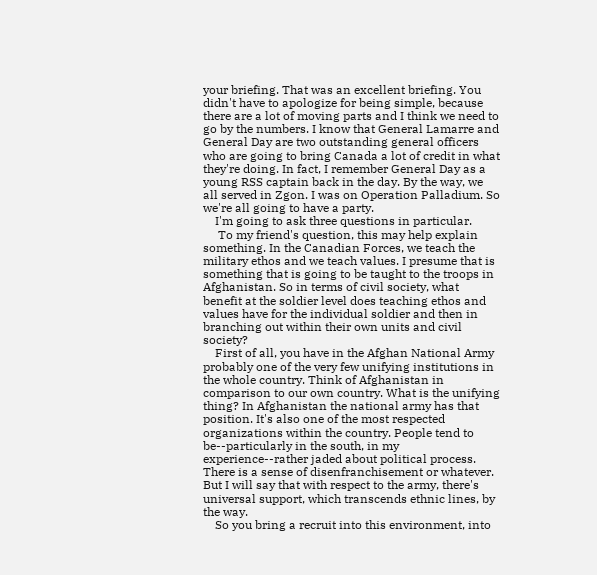your briefing. That was an excellent briefing. You didn't have to apologize for being simple, because there are a lot of moving parts and I think we need to go by the numbers. I know that General Lamarre and General Day are two outstanding general officers who are going to bring Canada a lot of credit in what they're doing. In fact, I remember General Day as a young RSS captain back in the day. By the way, we all served in Zgon. I was on Operation Palladium. So we're all going to have a party.
    I'm going to ask three questions in particular.
     To my friend's question, this may help explain something. In the Canadian Forces, we teach the military ethos and we teach values. I presume that is something that is going to be taught to the troops in Afghanistan. So in terms of civil society, what benefit at the soldier level does teaching ethos and values have for the individual soldier and then in branching out within their own units and civil society?
    First of all, you have in the Afghan National Army probably one of the very few unifying institutions in the whole country. Think of Afghanistan in comparison to our own country. What is the unifying thing? In Afghanistan the national army has that position. It's also one of the most respected organizations within the country. People tend to be--particularly in the south, in my experience--rather jaded about political process. There is a sense of disenfranchisement or whatever. But I will say that with respect to the army, there's universal support, which transcends ethnic lines, by the way.
    So you bring a recruit into this environment, into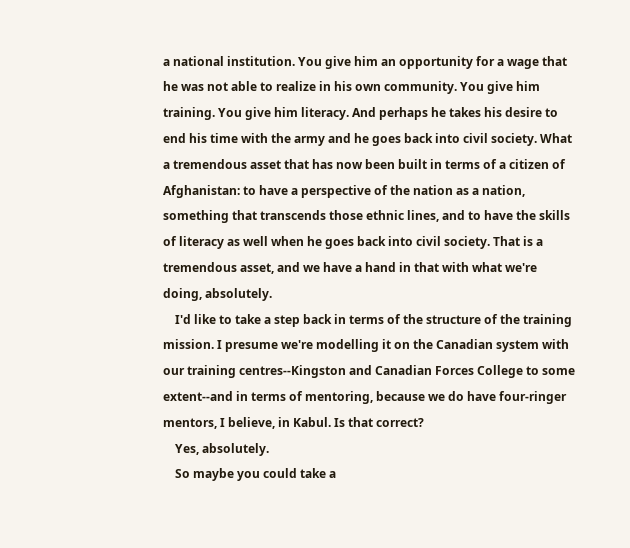a national institution. You give him an opportunity for a wage that he was not able to realize in his own community. You give him training. You give him literacy. And perhaps he takes his desire to end his time with the army and he goes back into civil society. What a tremendous asset that has now been built in terms of a citizen of Afghanistan: to have a perspective of the nation as a nation, something that transcends those ethnic lines, and to have the skills of literacy as well when he goes back into civil society. That is a tremendous asset, and we have a hand in that with what we're doing, absolutely.
    I'd like to take a step back in terms of the structure of the training mission. I presume we're modelling it on the Canadian system with our training centres--Kingston and Canadian Forces College to some extent--and in terms of mentoring, because we do have four-ringer mentors, I believe, in Kabul. Is that correct?
    Yes, absolutely.
    So maybe you could take a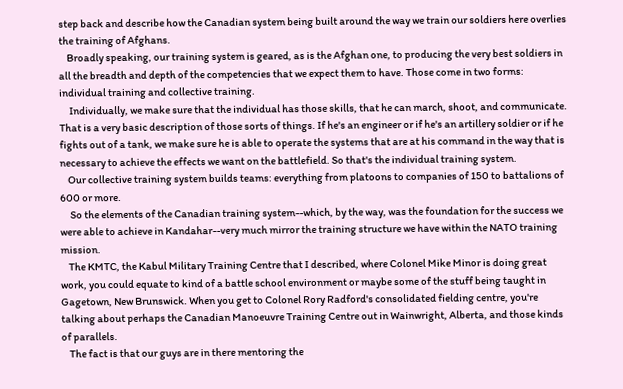step back and describe how the Canadian system being built around the way we train our soldiers here overlies the training of Afghans.
    Broadly speaking, our training system is geared, as is the Afghan one, to producing the very best soldiers in all the breadth and depth of the competencies that we expect them to have. Those come in two forms: individual training and collective training.
     Individually, we make sure that the individual has those skills, that he can march, shoot, and communicate. That is a very basic description of those sorts of things. If he's an engineer or if he's an artillery soldier or if he fights out of a tank, we make sure he is able to operate the systems that are at his command in the way that is necessary to achieve the effects we want on the battlefield. So that's the individual training system.
    Our collective training system builds teams: everything from platoons to companies of 150 to battalions of 600 or more.
     So the elements of the Canadian training system--which, by the way, was the foundation for the success we were able to achieve in Kandahar--very much mirror the training structure we have within the NATO training mission.
    The KMTC, the Kabul Military Training Centre that I described, where Colonel Mike Minor is doing great work, you could equate to kind of a battle school environment or maybe some of the stuff being taught in Gagetown, New Brunswick. When you get to Colonel Rory Radford's consolidated fielding centre, you're talking about perhaps the Canadian Manoeuvre Training Centre out in Wainwright, Alberta, and those kinds of parallels.
    The fact is that our guys are in there mentoring the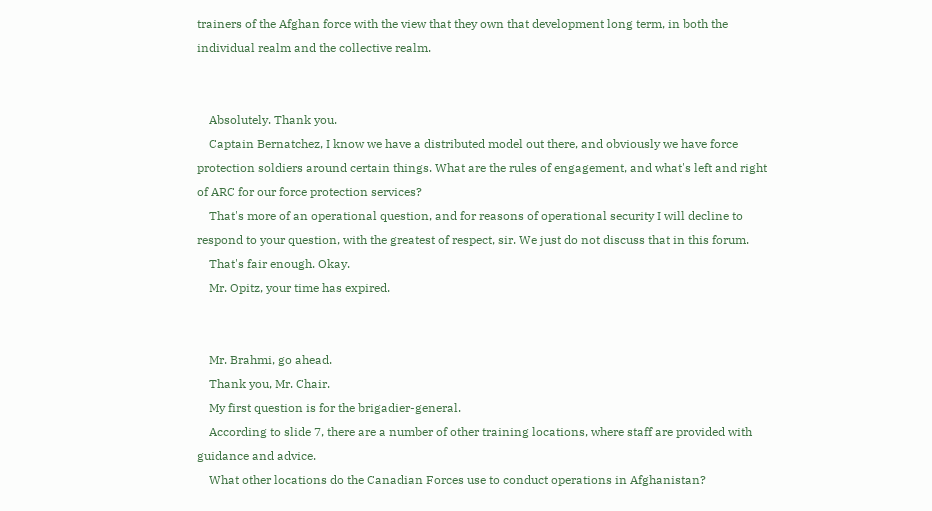trainers of the Afghan force with the view that they own that development long term, in both the individual realm and the collective realm.


    Absolutely. Thank you.
    Captain Bernatchez, I know we have a distributed model out there, and obviously we have force protection soldiers around certain things. What are the rules of engagement, and what's left and right of ARC for our force protection services?
    That's more of an operational question, and for reasons of operational security I will decline to respond to your question, with the greatest of respect, sir. We just do not discuss that in this forum.
    That's fair enough. Okay.
    Mr. Opitz, your time has expired.


    Mr. Brahmi, go ahead.
    Thank you, Mr. Chair.
    My first question is for the brigadier-general.
    According to slide 7, there are a number of other training locations, where staff are provided with guidance and advice.
    What other locations do the Canadian Forces use to conduct operations in Afghanistan?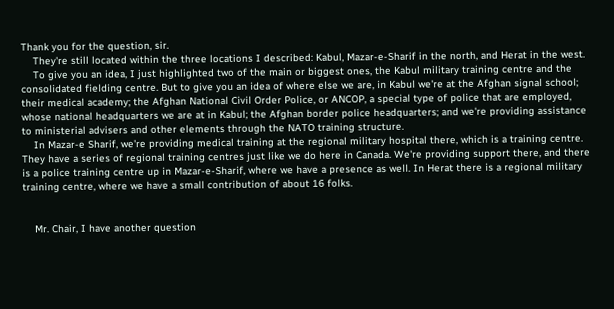Thank you for the question, sir.
    They're still located within the three locations I described: Kabul, Mazar-e-Sharif in the north, and Herat in the west.
    To give you an idea, I just highlighted two of the main or biggest ones, the Kabul military training centre and the consolidated fielding centre. But to give you an idea of where else we are, in Kabul we're at the Afghan signal school; their medical academy; the Afghan National Civil Order Police, or ANCOP, a special type of police that are employed, whose national headquarters we are at in Kabul; the Afghan border police headquarters; and we're providing assistance to ministerial advisers and other elements through the NATO training structure.
    In Mazar-e Sharif, we're providing medical training at the regional military hospital there, which is a training centre. They have a series of regional training centres just like we do here in Canada. We're providing support there, and there is a police training centre up in Mazar-e-Sharif, where we have a presence as well. In Herat there is a regional military training centre, where we have a small contribution of about 16 folks.


    Mr. Chair, I have another question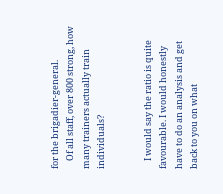for the brigadier-general.
    Of all staff, over 800 strong, how many trainers actually train individuals?


    I would say the ratio is quite favourable. I would honestly have to do an analysis and get back to you on what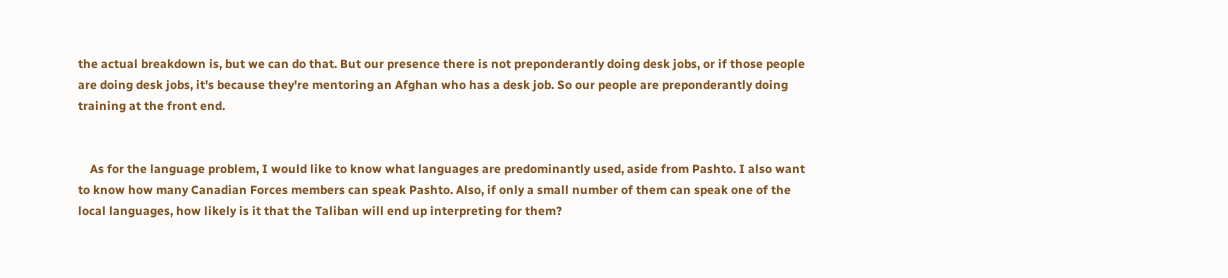the actual breakdown is, but we can do that. But our presence there is not preponderantly doing desk jobs, or if those people are doing desk jobs, it's because they're mentoring an Afghan who has a desk job. So our people are preponderantly doing training at the front end.


    As for the language problem, I would like to know what languages are predominantly used, aside from Pashto. I also want to know how many Canadian Forces members can speak Pashto. Also, if only a small number of them can speak one of the local languages, how likely is it that the Taliban will end up interpreting for them?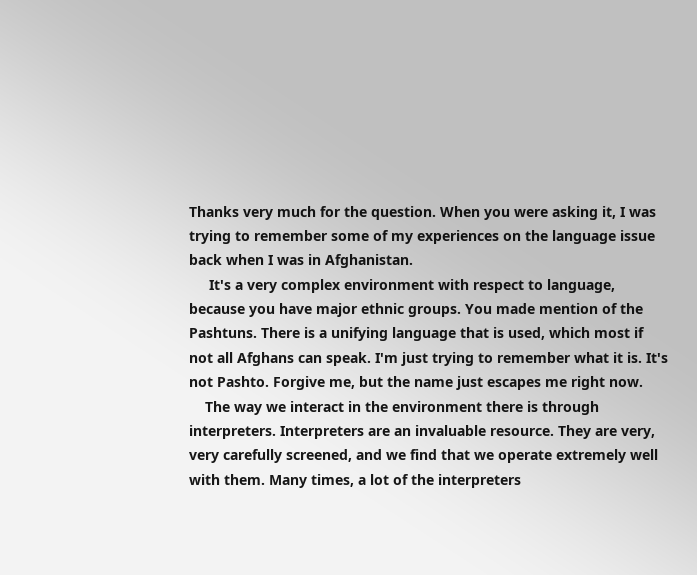Thanks very much for the question. When you were asking it, I was trying to remember some of my experiences on the language issue back when I was in Afghanistan.
     It's a very complex environment with respect to language, because you have major ethnic groups. You made mention of the Pashtuns. There is a unifying language that is used, which most if not all Afghans can speak. I'm just trying to remember what it is. It's not Pashto. Forgive me, but the name just escapes me right now.
    The way we interact in the environment there is through interpreters. Interpreters are an invaluable resource. They are very, very carefully screened, and we find that we operate extremely well with them. Many times, a lot of the interpreters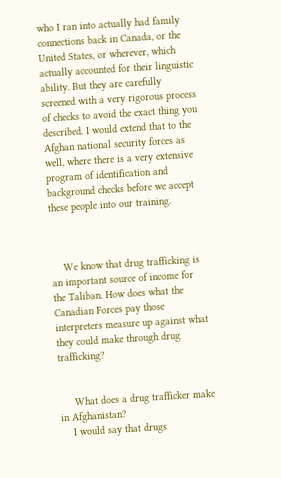who I ran into actually had family connections back in Canada, or the United States, or wherever, which actually accounted for their linguistic ability. But they are carefully screened with a very rigorous process of checks to avoid the exact thing you described. I would extend that to the Afghan national security forces as well, where there is a very extensive program of identification and background checks before we accept these people into our training.



    We know that drug trafficking is an important source of income for the Taliban. How does what the Canadian Forces pay those interpreters measure up against what they could make through drug trafficking?


     What does a drug trafficker make in Afghanistan?
    I would say that drugs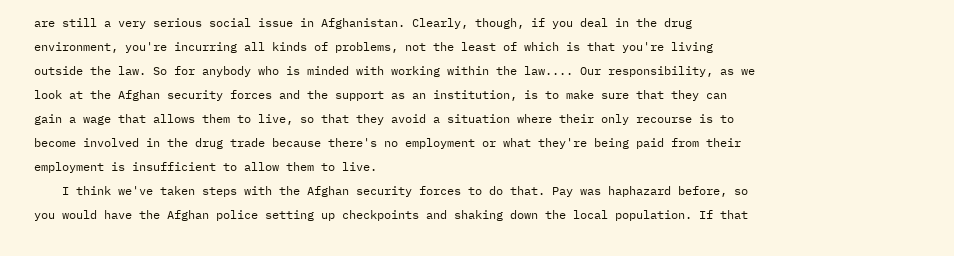are still a very serious social issue in Afghanistan. Clearly, though, if you deal in the drug environment, you're incurring all kinds of problems, not the least of which is that you're living outside the law. So for anybody who is minded with working within the law.... Our responsibility, as we look at the Afghan security forces and the support as an institution, is to make sure that they can gain a wage that allows them to live, so that they avoid a situation where their only recourse is to become involved in the drug trade because there's no employment or what they're being paid from their employment is insufficient to allow them to live.
    I think we've taken steps with the Afghan security forces to do that. Pay was haphazard before, so you would have the Afghan police setting up checkpoints and shaking down the local population. If that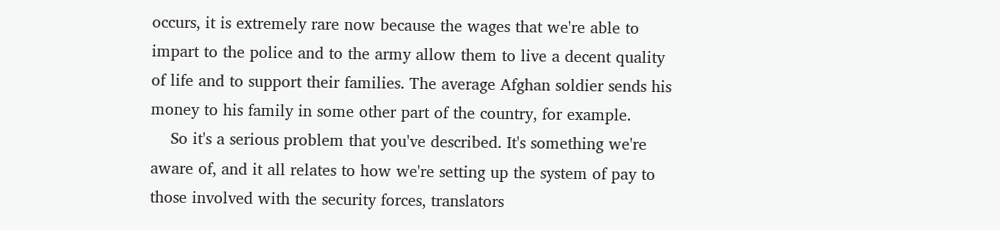occurs, it is extremely rare now because the wages that we're able to impart to the police and to the army allow them to live a decent quality of life and to support their families. The average Afghan soldier sends his money to his family in some other part of the country, for example.
    So it's a serious problem that you've described. It's something we're aware of, and it all relates to how we're setting up the system of pay to those involved with the security forces, translators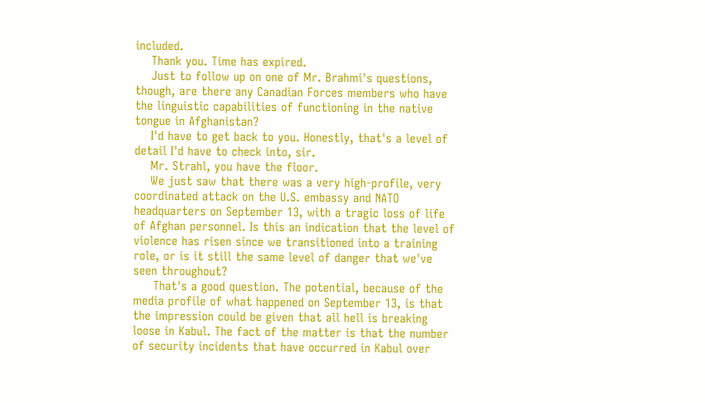included.
    Thank you. Time has expired.
    Just to follow up on one of Mr. Brahmi's questions, though, are there any Canadian Forces members who have the linguistic capabilities of functioning in the native tongue in Afghanistan?
    I'd have to get back to you. Honestly, that's a level of detail I'd have to check into, sir.
    Mr. Strahl, you have the floor.
    We just saw that there was a very high-profile, very coordinated attack on the U.S. embassy and NATO headquarters on September 13, with a tragic loss of life of Afghan personnel. Is this an indication that the level of violence has risen since we transitioned into a training role, or is it still the same level of danger that we've seen throughout?
     That's a good question. The potential, because of the media profile of what happened on September 13, is that the impression could be given that all hell is breaking loose in Kabul. The fact of the matter is that the number of security incidents that have occurred in Kabul over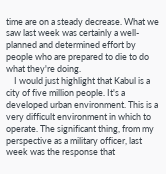time are on a steady decrease. What we saw last week was certainly a well-planned and determined effort by people who are prepared to die to do what they're doing.
    I would just highlight that Kabul is a city of five million people. It's a developed urban environment. This is a very difficult environment in which to operate. The significant thing, from my perspective as a military officer, last week was the response that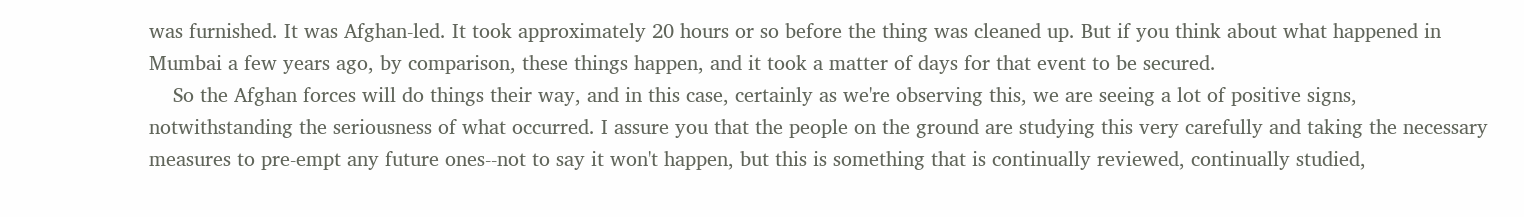was furnished. It was Afghan-led. It took approximately 20 hours or so before the thing was cleaned up. But if you think about what happened in Mumbai a few years ago, by comparison, these things happen, and it took a matter of days for that event to be secured.
    So the Afghan forces will do things their way, and in this case, certainly as we're observing this, we are seeing a lot of positive signs, notwithstanding the seriousness of what occurred. I assure you that the people on the ground are studying this very carefully and taking the necessary measures to pre-empt any future ones--not to say it won't happen, but this is something that is continually reviewed, continually studied,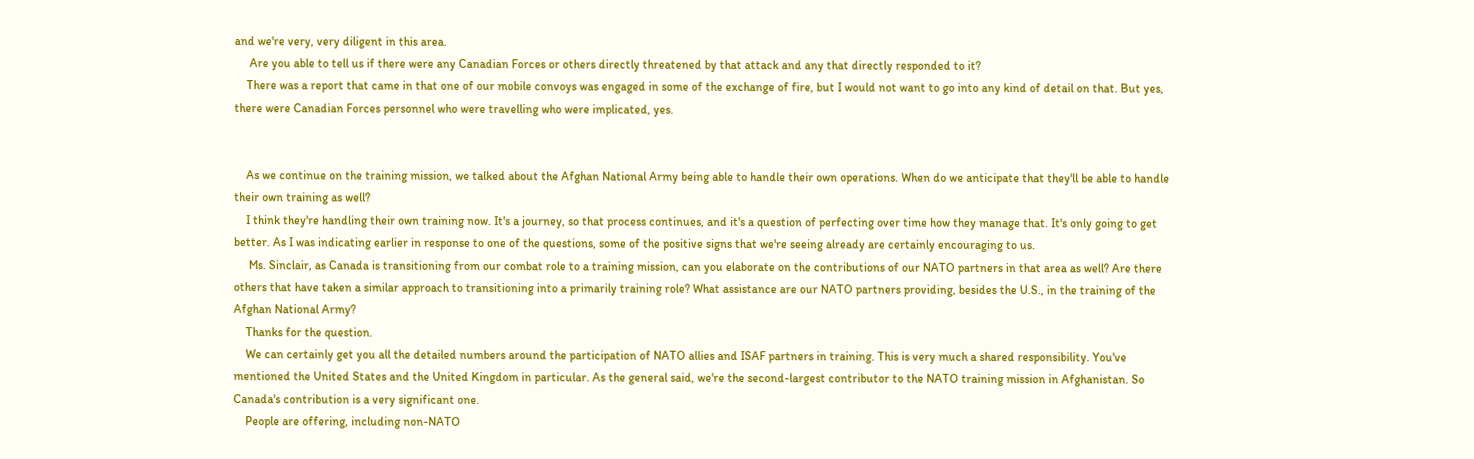and we're very, very diligent in this area.
     Are you able to tell us if there were any Canadian Forces or others directly threatened by that attack and any that directly responded to it?
    There was a report that came in that one of our mobile convoys was engaged in some of the exchange of fire, but I would not want to go into any kind of detail on that. But yes, there were Canadian Forces personnel who were travelling who were implicated, yes.


    As we continue on the training mission, we talked about the Afghan National Army being able to handle their own operations. When do we anticipate that they'll be able to handle their own training as well?
    I think they're handling their own training now. It's a journey, so that process continues, and it's a question of perfecting over time how they manage that. It's only going to get better. As I was indicating earlier in response to one of the questions, some of the positive signs that we're seeing already are certainly encouraging to us.
     Ms. Sinclair, as Canada is transitioning from our combat role to a training mission, can you elaborate on the contributions of our NATO partners in that area as well? Are there others that have taken a similar approach to transitioning into a primarily training role? What assistance are our NATO partners providing, besides the U.S., in the training of the Afghan National Army?
    Thanks for the question.
    We can certainly get you all the detailed numbers around the participation of NATO allies and ISAF partners in training. This is very much a shared responsibility. You've mentioned the United States and the United Kingdom in particular. As the general said, we're the second-largest contributor to the NATO training mission in Afghanistan. So Canada's contribution is a very significant one.
    People are offering, including non-NATO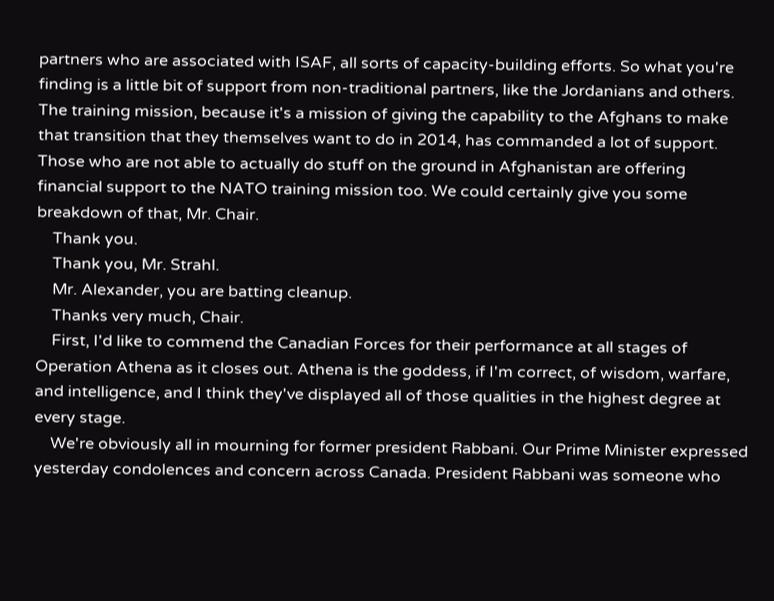partners who are associated with ISAF, all sorts of capacity-building efforts. So what you're finding is a little bit of support from non-traditional partners, like the Jordanians and others. The training mission, because it's a mission of giving the capability to the Afghans to make that transition that they themselves want to do in 2014, has commanded a lot of support. Those who are not able to actually do stuff on the ground in Afghanistan are offering financial support to the NATO training mission too. We could certainly give you some breakdown of that, Mr. Chair.
    Thank you.
    Thank you, Mr. Strahl.
    Mr. Alexander, you are batting cleanup.
    Thanks very much, Chair.
    First, I'd like to commend the Canadian Forces for their performance at all stages of Operation Athena as it closes out. Athena is the goddess, if I'm correct, of wisdom, warfare, and intelligence, and I think they've displayed all of those qualities in the highest degree at every stage.
    We're obviously all in mourning for former president Rabbani. Our Prime Minister expressed yesterday condolences and concern across Canada. President Rabbani was someone who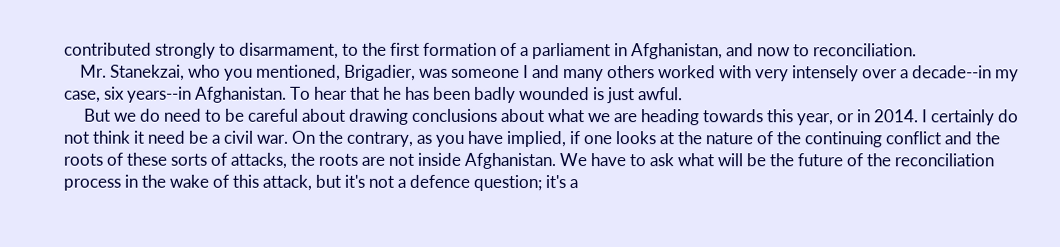contributed strongly to disarmament, to the first formation of a parliament in Afghanistan, and now to reconciliation.
    Mr. Stanekzai, who you mentioned, Brigadier, was someone I and many others worked with very intensely over a decade--in my case, six years--in Afghanistan. To hear that he has been badly wounded is just awful.
     But we do need to be careful about drawing conclusions about what we are heading towards this year, or in 2014. I certainly do not think it need be a civil war. On the contrary, as you have implied, if one looks at the nature of the continuing conflict and the roots of these sorts of attacks, the roots are not inside Afghanistan. We have to ask what will be the future of the reconciliation process in the wake of this attack, but it's not a defence question; it's a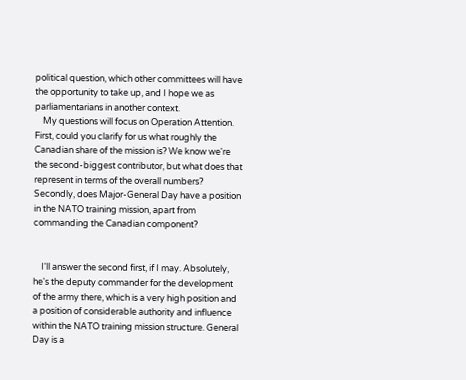political question, which other committees will have the opportunity to take up, and I hope we as parliamentarians in another context.
    My questions will focus on Operation Attention. First, could you clarify for us what roughly the Canadian share of the mission is? We know we're the second-biggest contributor, but what does that represent in terms of the overall numbers? Secondly, does Major-General Day have a position in the NATO training mission, apart from commanding the Canadian component?


    I'll answer the second first, if I may. Absolutely, he's the deputy commander for the development of the army there, which is a very high position and a position of considerable authority and influence within the NATO training mission structure. General Day is a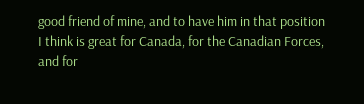good friend of mine, and to have him in that position I think is great for Canada, for the Canadian Forces, and for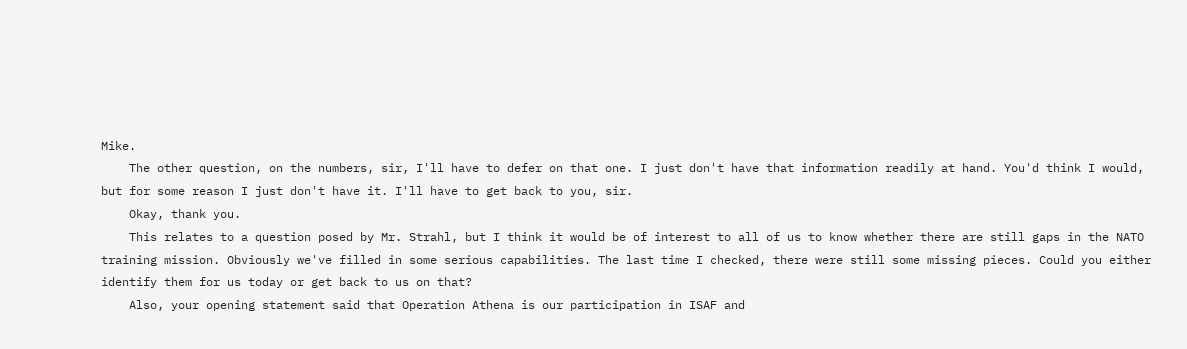Mike.
    The other question, on the numbers, sir, I'll have to defer on that one. I just don't have that information readily at hand. You'd think I would, but for some reason I just don't have it. I'll have to get back to you, sir.
    Okay, thank you.
    This relates to a question posed by Mr. Strahl, but I think it would be of interest to all of us to know whether there are still gaps in the NATO training mission. Obviously we've filled in some serious capabilities. The last time I checked, there were still some missing pieces. Could you either identify them for us today or get back to us on that?
    Also, your opening statement said that Operation Athena is our participation in ISAF and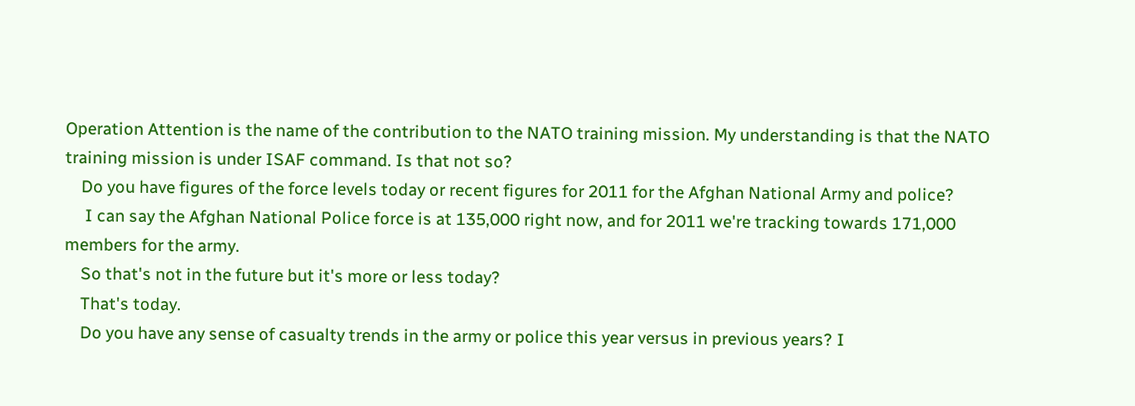Operation Attention is the name of the contribution to the NATO training mission. My understanding is that the NATO training mission is under ISAF command. Is that not so?
    Do you have figures of the force levels today or recent figures for 2011 for the Afghan National Army and police?
     I can say the Afghan National Police force is at 135,000 right now, and for 2011 we're tracking towards 171,000 members for the army.
    So that's not in the future but it's more or less today?
    That's today.
    Do you have any sense of casualty trends in the army or police this year versus in previous years? I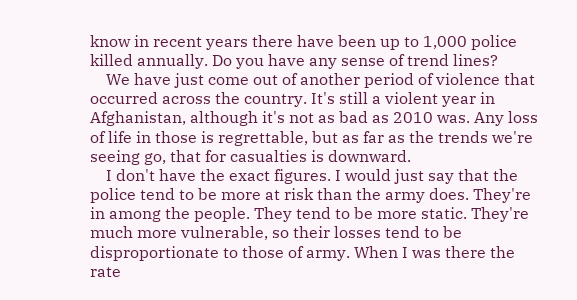know in recent years there have been up to 1,000 police killed annually. Do you have any sense of trend lines?
    We have just come out of another period of violence that occurred across the country. It's still a violent year in Afghanistan, although it's not as bad as 2010 was. Any loss of life in those is regrettable, but as far as the trends we're seeing go, that for casualties is downward.
    I don't have the exact figures. I would just say that the police tend to be more at risk than the army does. They're in among the people. They tend to be more static. They're much more vulnerable, so their losses tend to be disproportionate to those of army. When I was there the rate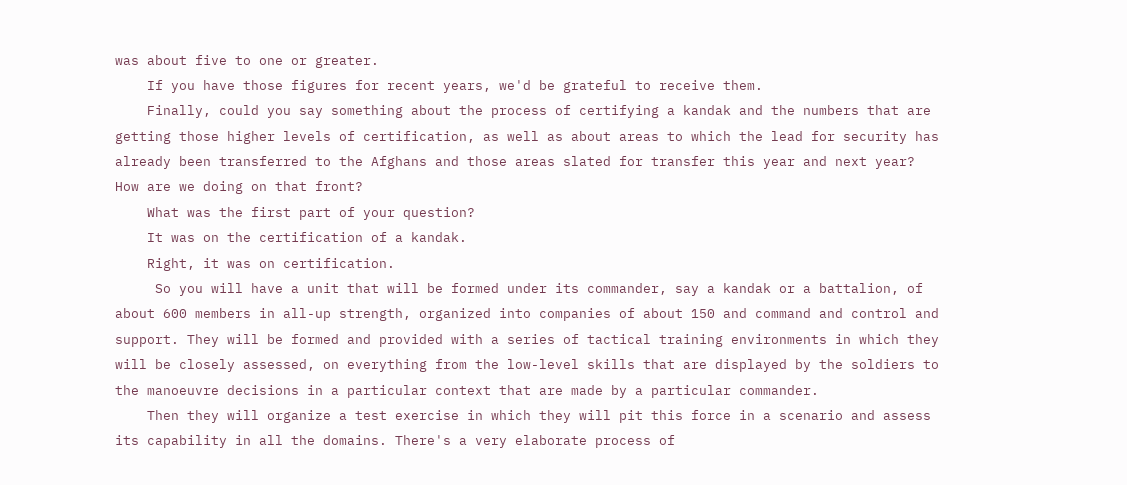was about five to one or greater.
    If you have those figures for recent years, we'd be grateful to receive them.
    Finally, could you say something about the process of certifying a kandak and the numbers that are getting those higher levels of certification, as well as about areas to which the lead for security has already been transferred to the Afghans and those areas slated for transfer this year and next year? How are we doing on that front?
    What was the first part of your question?
    It was on the certification of a kandak.
    Right, it was on certification.
     So you will have a unit that will be formed under its commander, say a kandak or a battalion, of about 600 members in all-up strength, organized into companies of about 150 and command and control and support. They will be formed and provided with a series of tactical training environments in which they will be closely assessed, on everything from the low-level skills that are displayed by the soldiers to the manoeuvre decisions in a particular context that are made by a particular commander.
    Then they will organize a test exercise in which they will pit this force in a scenario and assess its capability in all the domains. There's a very elaborate process of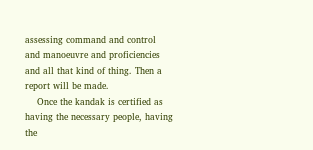assessing command and control and manoeuvre and proficiencies and all that kind of thing. Then a report will be made.
    Once the kandak is certified as having the necessary people, having the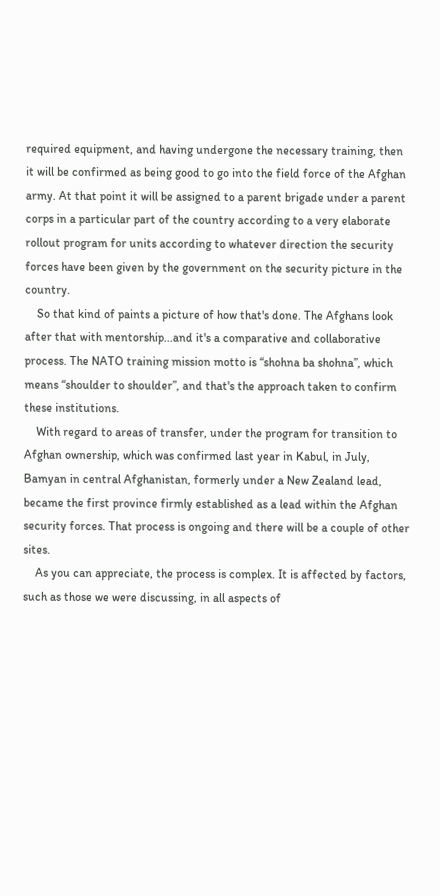required equipment, and having undergone the necessary training, then it will be confirmed as being good to go into the field force of the Afghan army. At that point it will be assigned to a parent brigade under a parent corps in a particular part of the country according to a very elaborate rollout program for units according to whatever direction the security forces have been given by the government on the security picture in the country.
    So that kind of paints a picture of how that's done. The Afghans look after that with mentorship...and it's a comparative and collaborative process. The NATO training mission motto is “shohna ba shohna”, which means “shoulder to shoulder”, and that's the approach taken to confirm these institutions.
    With regard to areas of transfer, under the program for transition to Afghan ownership, which was confirmed last year in Kabul, in July, Bamyan in central Afghanistan, formerly under a New Zealand lead, became the first province firmly established as a lead within the Afghan security forces. That process is ongoing and there will be a couple of other sites.
    As you can appreciate, the process is complex. It is affected by factors, such as those we were discussing, in all aspects of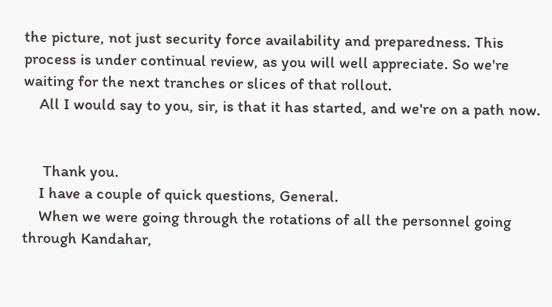the picture, not just security force availability and preparedness. This process is under continual review, as you will well appreciate. So we're waiting for the next tranches or slices of that rollout.
    All I would say to you, sir, is that it has started, and we're on a path now.


     Thank you.
    I have a couple of quick questions, General.
    When we were going through the rotations of all the personnel going through Kandahar,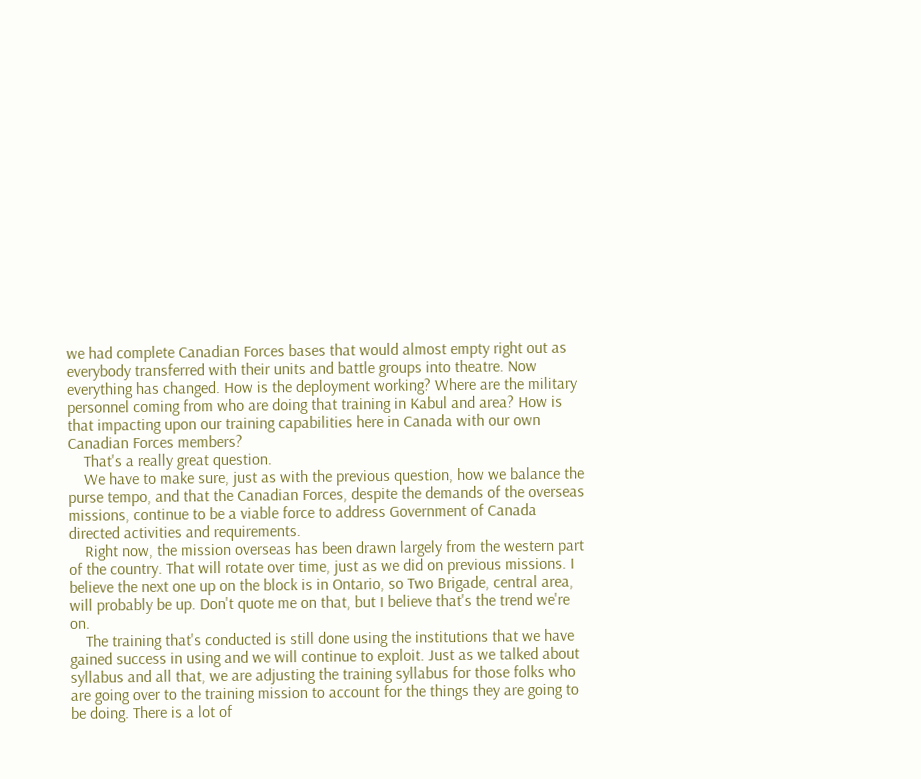we had complete Canadian Forces bases that would almost empty right out as everybody transferred with their units and battle groups into theatre. Now everything has changed. How is the deployment working? Where are the military personnel coming from who are doing that training in Kabul and area? How is that impacting upon our training capabilities here in Canada with our own Canadian Forces members?
    That's a really great question.
    We have to make sure, just as with the previous question, how we balance the purse tempo, and that the Canadian Forces, despite the demands of the overseas missions, continue to be a viable force to address Government of Canada directed activities and requirements.
    Right now, the mission overseas has been drawn largely from the western part of the country. That will rotate over time, just as we did on previous missions. I believe the next one up on the block is in Ontario, so Two Brigade, central area, will probably be up. Don't quote me on that, but I believe that's the trend we're on.
    The training that's conducted is still done using the institutions that we have gained success in using and we will continue to exploit. Just as we talked about syllabus and all that, we are adjusting the training syllabus for those folks who are going over to the training mission to account for the things they are going to be doing. There is a lot of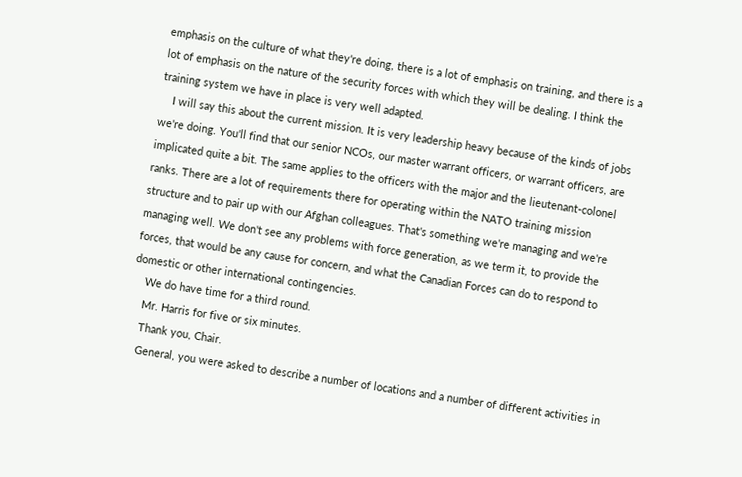emphasis on the culture of what they're doing, there is a lot of emphasis on training, and there is a lot of emphasis on the nature of the security forces with which they will be dealing. I think the training system we have in place is very well adapted.
    I will say this about the current mission. It is very leadership heavy because of the kinds of jobs we're doing. You'll find that our senior NCOs, our master warrant officers, or warrant officers, are implicated quite a bit. The same applies to the officers with the major and the lieutenant-colonel ranks. There are a lot of requirements there for operating within the NATO training mission structure and to pair up with our Afghan colleagues. That's something we're managing and we're managing well. We don't see any problems with force generation, as we term it, to provide the forces, that would be any cause for concern, and what the Canadian Forces can do to respond to domestic or other international contingencies.
    We do have time for a third round.
    Mr. Harris for five or six minutes.
    Thank you, Chair.
    General, you were asked to describe a number of locations and a number of different activities in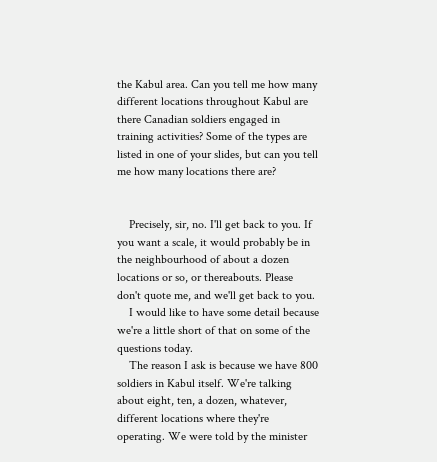the Kabul area. Can you tell me how many different locations throughout Kabul are there Canadian soldiers engaged in training activities? Some of the types are listed in one of your slides, but can you tell me how many locations there are?


    Precisely, sir, no. I'll get back to you. If you want a scale, it would probably be in the neighbourhood of about a dozen locations or so, or thereabouts. Please don't quote me, and we'll get back to you.
    I would like to have some detail because we're a little short of that on some of the questions today.
    The reason I ask is because we have 800 soldiers in Kabul itself. We're talking about eight, ten, a dozen, whatever, different locations where they're operating. We were told by the minister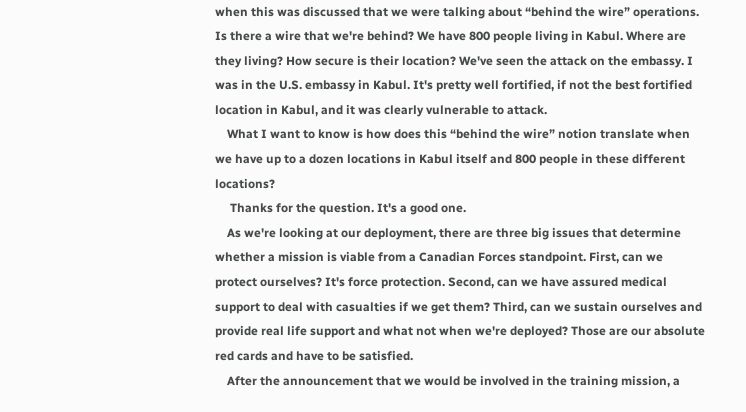when this was discussed that we were talking about “behind the wire” operations. Is there a wire that we're behind? We have 800 people living in Kabul. Where are they living? How secure is their location? We've seen the attack on the embassy. I was in the U.S. embassy in Kabul. It's pretty well fortified, if not the best fortified location in Kabul, and it was clearly vulnerable to attack.
    What I want to know is how does this “behind the wire” notion translate when we have up to a dozen locations in Kabul itself and 800 people in these different locations?
     Thanks for the question. It's a good one.
    As we're looking at our deployment, there are three big issues that determine whether a mission is viable from a Canadian Forces standpoint. First, can we protect ourselves? It's force protection. Second, can we have assured medical support to deal with casualties if we get them? Third, can we sustain ourselves and provide real life support and what not when we're deployed? Those are our absolute red cards and have to be satisfied.
    After the announcement that we would be involved in the training mission, a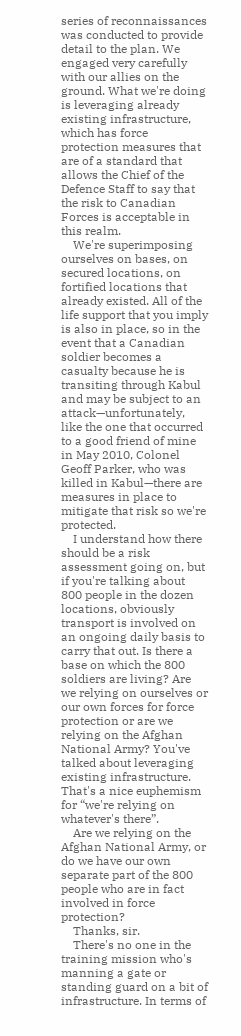series of reconnaissances was conducted to provide detail to the plan. We engaged very carefully with our allies on the ground. What we're doing is leveraging already existing infrastructure, which has force protection measures that are of a standard that allows the Chief of the Defence Staff to say that the risk to Canadian Forces is acceptable in this realm.
    We're superimposing ourselves on bases, on secured locations, on fortified locations that already existed. All of the life support that you imply is also in place, so in the event that a Canadian soldier becomes a casualty because he is transiting through Kabul and may be subject to an attack—unfortunately, like the one that occurred to a good friend of mine in May 2010, Colonel Geoff Parker, who was killed in Kabul—there are measures in place to mitigate that risk so we're protected.
    I understand how there should be a risk assessment going on, but if you're talking about 800 people in the dozen locations, obviously transport is involved on an ongoing daily basis to carry that out. Is there a base on which the 800 soldiers are living? Are we relying on ourselves or our own forces for force protection or are we relying on the Afghan National Army? You've talked about leveraging existing infrastructure. That's a nice euphemism for “we're relying on whatever's there”.
    Are we relying on the Afghan National Army, or do we have our own separate part of the 800 people who are in fact involved in force protection?
    Thanks, sir.
    There's no one in the training mission who's manning a gate or standing guard on a bit of infrastructure. In terms of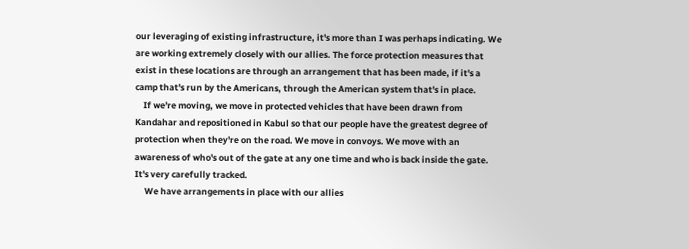our leveraging of existing infrastructure, it's more than I was perhaps indicating. We are working extremely closely with our allies. The force protection measures that exist in these locations are through an arrangement that has been made, if it's a camp that's run by the Americans, through the American system that's in place.
    If we're moving, we move in protected vehicles that have been drawn from Kandahar and repositioned in Kabul so that our people have the greatest degree of protection when they're on the road. We move in convoys. We move with an awareness of who's out of the gate at any one time and who is back inside the gate. It's very carefully tracked.
     We have arrangements in place with our allies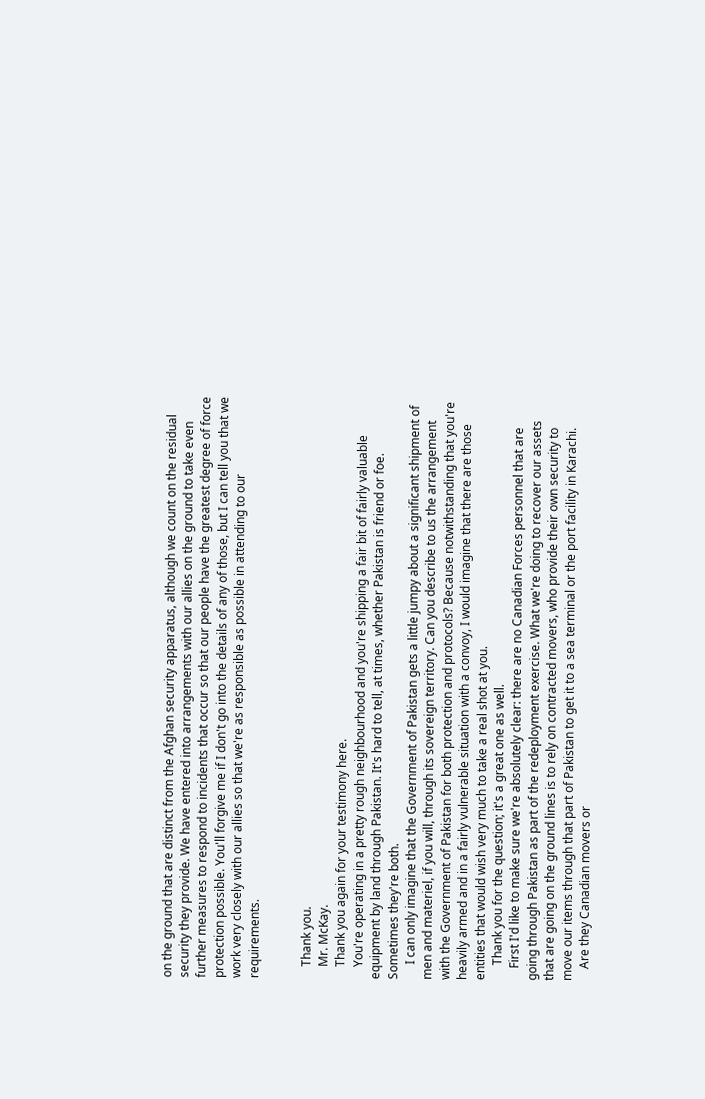on the ground that are distinct from the Afghan security apparatus, although we count on the residual security they provide. We have entered into arrangements with our allies on the ground to take even further measures to respond to incidents that occur so that our people have the greatest degree of force protection possible. You'll forgive me if I don't go into the details of any of those, but I can tell you that we work very closely with our allies so that we're as responsible as possible in attending to our requirements.


    Thank you.
    Mr. McKay.
    Thank you again for your testimony here.
    You're operating in a pretty rough neighbourhood and you're shipping a fair bit of fairly valuable equipment by land through Pakistan. It's hard to tell, at times, whether Pakistan is friend or foe. Sometimes they're both.
     I can only imagine that the Government of Pakistan gets a little jumpy about a significant shipment of men and materiel, if you will, through its sovereign territory. Can you describe to us the arrangement with the Government of Pakistan for both protection and protocols? Because notwithstanding that you're heavily armed and in a fairly vulnerable situation with a convoy, I would imagine that there are those entities that would wish very much to take a real shot at you.
     Thank you for the question; it's a great one as well.
    First I'd like to make sure we're absolutely clear: there are no Canadian Forces personnel that are going through Pakistan as part of the redeployment exercise. What we're doing to recover our assets that are going on the ground lines is to rely on contracted movers, who provide their own security to move our items through that part of Pakistan to get it to a sea terminal or the port facility in Karachi.
    Are they Canadian movers or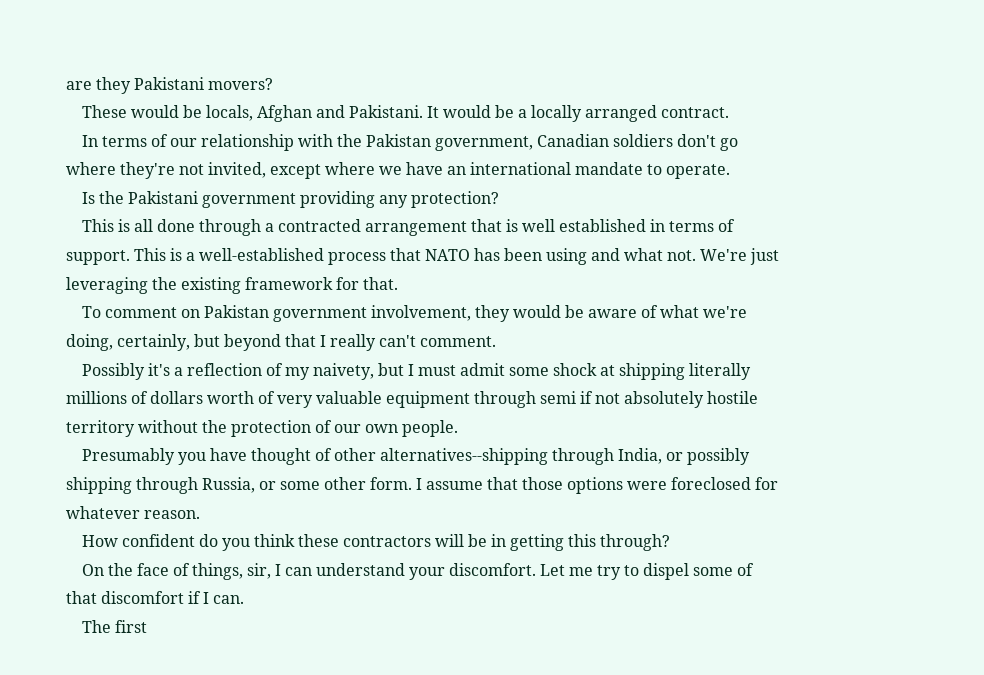are they Pakistani movers?
    These would be locals, Afghan and Pakistani. It would be a locally arranged contract.
    In terms of our relationship with the Pakistan government, Canadian soldiers don't go where they're not invited, except where we have an international mandate to operate.
    Is the Pakistani government providing any protection?
    This is all done through a contracted arrangement that is well established in terms of support. This is a well-established process that NATO has been using and what not. We're just leveraging the existing framework for that.
    To comment on Pakistan government involvement, they would be aware of what we're doing, certainly, but beyond that I really can't comment.
    Possibly it's a reflection of my naivety, but I must admit some shock at shipping literally millions of dollars worth of very valuable equipment through semi if not absolutely hostile territory without the protection of our own people.
    Presumably you have thought of other alternatives--shipping through India, or possibly shipping through Russia, or some other form. I assume that those options were foreclosed for whatever reason.
    How confident do you think these contractors will be in getting this through?
    On the face of things, sir, I can understand your discomfort. Let me try to dispel some of that discomfort if I can.
    The first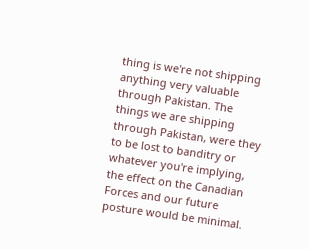thing is we're not shipping anything very valuable through Pakistan. The things we are shipping through Pakistan, were they to be lost to banditry or whatever you're implying, the effect on the Canadian Forces and our future posture would be minimal.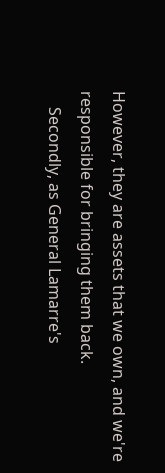However, they are assets that we own, and we're responsible for bringing them back.
    Secondly, as General Lamarre's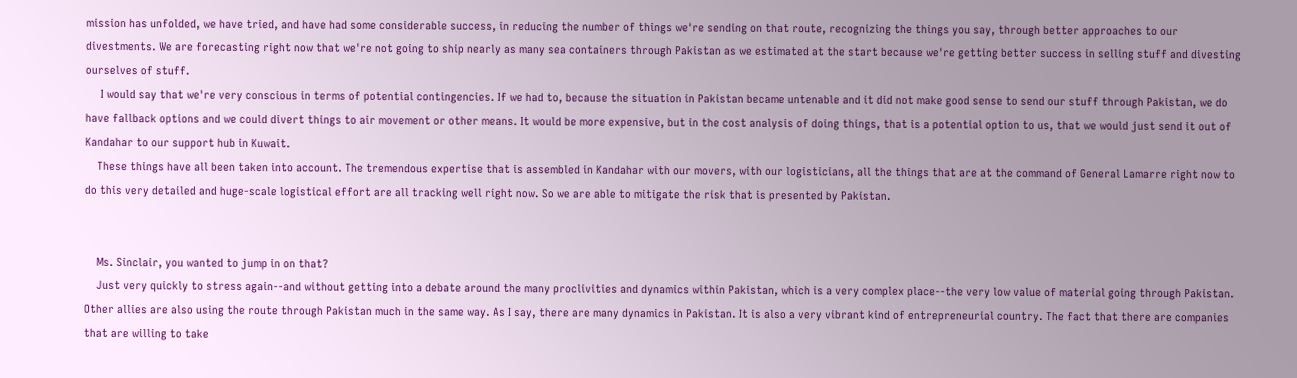mission has unfolded, we have tried, and have had some considerable success, in reducing the number of things we're sending on that route, recognizing the things you say, through better approaches to our divestments. We are forecasting right now that we're not going to ship nearly as many sea containers through Pakistan as we estimated at the start because we're getting better success in selling stuff and divesting ourselves of stuff.
     I would say that we're very conscious in terms of potential contingencies. If we had to, because the situation in Pakistan became untenable and it did not make good sense to send our stuff through Pakistan, we do have fallback options and we could divert things to air movement or other means. It would be more expensive, but in the cost analysis of doing things, that is a potential option to us, that we would just send it out of Kandahar to our support hub in Kuwait.
    These things have all been taken into account. The tremendous expertise that is assembled in Kandahar with our movers, with our logisticians, all the things that are at the command of General Lamarre right now to do this very detailed and huge-scale logistical effort are all tracking well right now. So we are able to mitigate the risk that is presented by Pakistan.


    Ms. Sinclair, you wanted to jump in on that?
    Just very quickly to stress again--and without getting into a debate around the many proclivities and dynamics within Pakistan, which is a very complex place--the very low value of material going through Pakistan. Other allies are also using the route through Pakistan much in the same way. As I say, there are many dynamics in Pakistan. It is also a very vibrant kind of entrepreneurial country. The fact that there are companies that are willing to take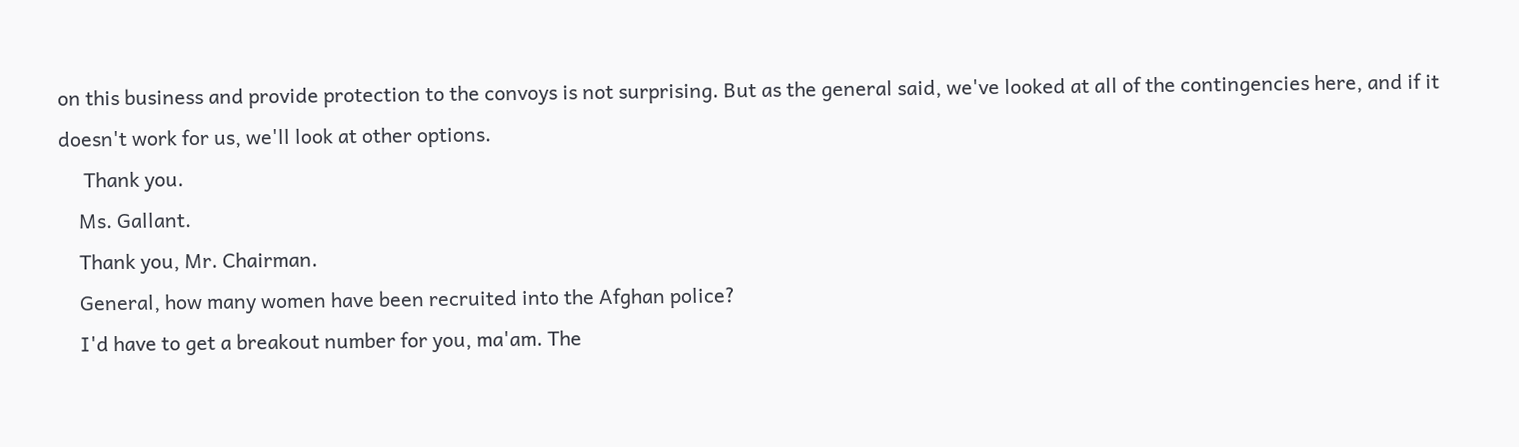on this business and provide protection to the convoys is not surprising. But as the general said, we've looked at all of the contingencies here, and if it doesn't work for us, we'll look at other options.
     Thank you.
    Ms. Gallant.
    Thank you, Mr. Chairman.
    General, how many women have been recruited into the Afghan police?
    I'd have to get a breakout number for you, ma'am. The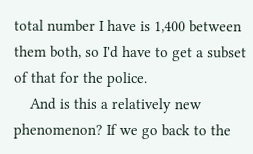total number I have is 1,400 between them both, so I'd have to get a subset of that for the police.
    And is this a relatively new phenomenon? If we go back to the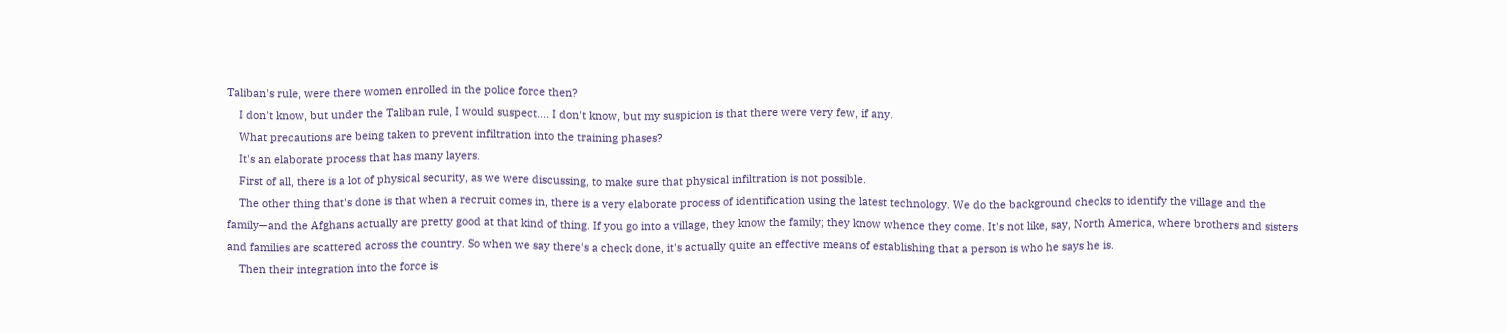Taliban's rule, were there women enrolled in the police force then?
    I don't know, but under the Taliban rule, I would suspect.... I don't know, but my suspicion is that there were very few, if any.
    What precautions are being taken to prevent infiltration into the training phases?
    It's an elaborate process that has many layers.
    First of all, there is a lot of physical security, as we were discussing, to make sure that physical infiltration is not possible.
    The other thing that's done is that when a recruit comes in, there is a very elaborate process of identification using the latest technology. We do the background checks to identify the village and the family—and the Afghans actually are pretty good at that kind of thing. If you go into a village, they know the family; they know whence they come. It's not like, say, North America, where brothers and sisters and families are scattered across the country. So when we say there's a check done, it's actually quite an effective means of establishing that a person is who he says he is.
    Then their integration into the force is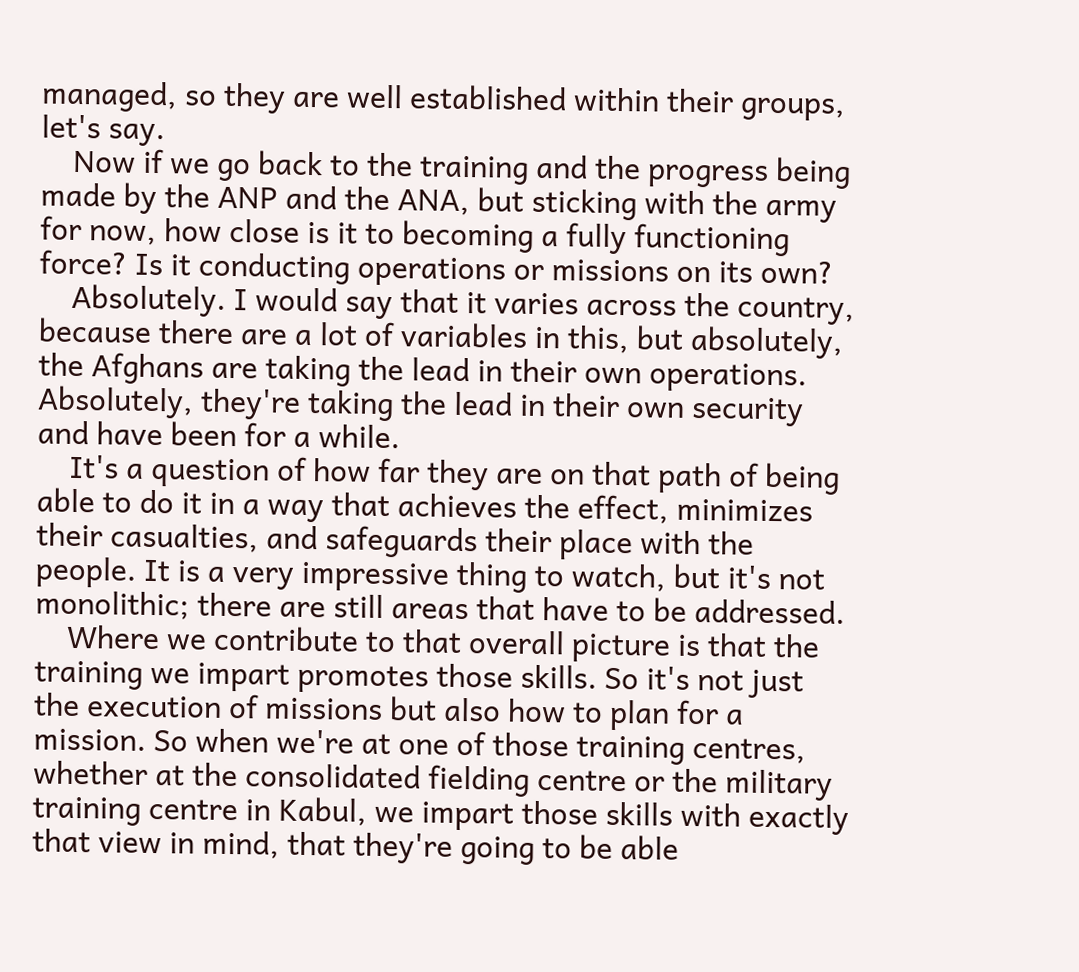managed, so they are well established within their groups, let's say.
    Now if we go back to the training and the progress being made by the ANP and the ANA, but sticking with the army for now, how close is it to becoming a fully functioning force? Is it conducting operations or missions on its own?
    Absolutely. I would say that it varies across the country, because there are a lot of variables in this, but absolutely, the Afghans are taking the lead in their own operations. Absolutely, they're taking the lead in their own security and have been for a while.
    It's a question of how far they are on that path of being able to do it in a way that achieves the effect, minimizes their casualties, and safeguards their place with the people. It is a very impressive thing to watch, but it's not monolithic; there are still areas that have to be addressed.
    Where we contribute to that overall picture is that the training we impart promotes those skills. So it's not just the execution of missions but also how to plan for a mission. So when we're at one of those training centres, whether at the consolidated fielding centre or the military training centre in Kabul, we impart those skills with exactly that view in mind, that they're going to be able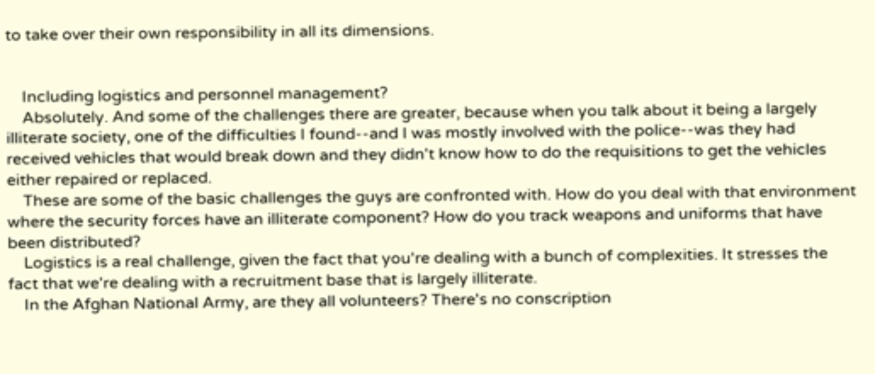to take over their own responsibility in all its dimensions.


    Including logistics and personnel management?
    Absolutely. And some of the challenges there are greater, because when you talk about it being a largely illiterate society, one of the difficulties I found--and I was mostly involved with the police--was they had received vehicles that would break down and they didn't know how to do the requisitions to get the vehicles either repaired or replaced.
    These are some of the basic challenges the guys are confronted with. How do you deal with that environment where the security forces have an illiterate component? How do you track weapons and uniforms that have been distributed?
    Logistics is a real challenge, given the fact that you're dealing with a bunch of complexities. It stresses the fact that we're dealing with a recruitment base that is largely illiterate.
    In the Afghan National Army, are they all volunteers? There's no conscription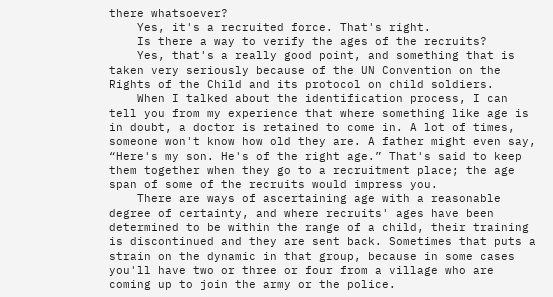there whatsoever?
    Yes, it's a recruited force. That's right.
    Is there a way to verify the ages of the recruits?
    Yes, that's a really good point, and something that is taken very seriously because of the UN Convention on the Rights of the Child and its protocol on child soldiers.
    When I talked about the identification process, I can tell you from my experience that where something like age is in doubt, a doctor is retained to come in. A lot of times, someone won't know how old they are. A father might even say, “Here's my son. He's of the right age.” That's said to keep them together when they go to a recruitment place; the age span of some of the recruits would impress you.
    There are ways of ascertaining age with a reasonable degree of certainty, and where recruits' ages have been determined to be within the range of a child, their training is discontinued and they are sent back. Sometimes that puts a strain on the dynamic in that group, because in some cases you'll have two or three or four from a village who are coming up to join the army or the police.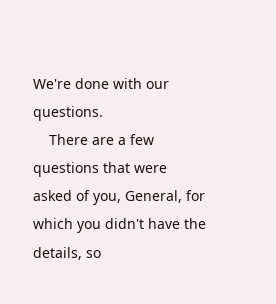We're done with our questions.
    There are a few questions that were asked of you, General, for which you didn't have the details, so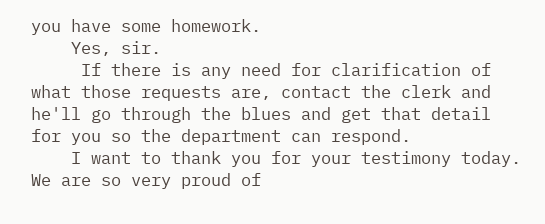you have some homework.
    Yes, sir.
     If there is any need for clarification of what those requests are, contact the clerk and he'll go through the blues and get that detail for you so the department can respond.
    I want to thank you for your testimony today. We are so very proud of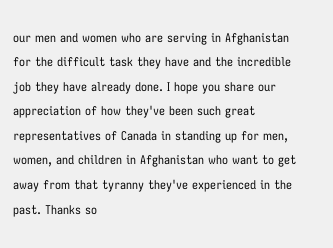our men and women who are serving in Afghanistan for the difficult task they have and the incredible job they have already done. I hope you share our appreciation of how they've been such great representatives of Canada in standing up for men, women, and children in Afghanistan who want to get away from that tyranny they've experienced in the past. Thanks so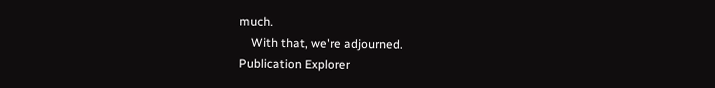much.
    With that, we're adjourned.
Publication Explorer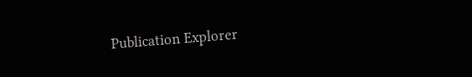Publication Explorer